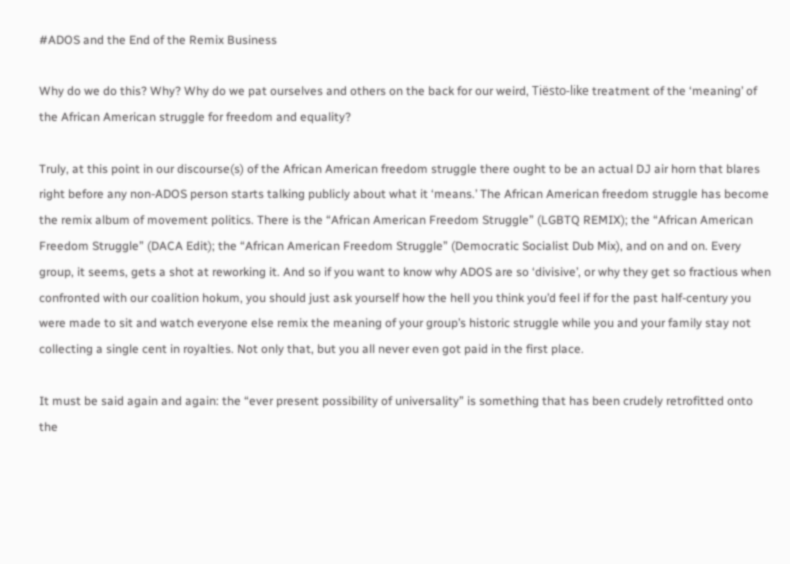#ADOS and the End of the Remix Business

Why do we do this? Why? Why do we pat ourselves and others on the back for our weird, Tiësto-like treatment of the ‘meaning’ of the African American struggle for freedom and equality?

Truly, at this point in our discourse(s) of the African American freedom struggle there ought to be an actual DJ air horn that blares right before any non-ADOS person starts talking publicly about what it ‘means.’ The African American freedom struggle has become the remix album of movement politics. There is the “African American Freedom Struggle” (LGBTQ REMIX); the “African American Freedom Struggle” (DACA Edit); the “African American Freedom Struggle” (Democratic Socialist Dub Mix), and on and on. Every group, it seems, gets a shot at reworking it. And so if you want to know why ADOS are so ‘divisive’, or why they get so fractious when confronted with our coalition hokum, you should just ask yourself how the hell you think you’d feel if for the past half-century you were made to sit and watch everyone else remix the meaning of your group’s historic struggle while you and your family stay not collecting a single cent in royalties. Not only that, but you all never even got paid in the first place.

It must be said again and again: the “ever present possibility of universality” is something that has been crudely retrofitted onto the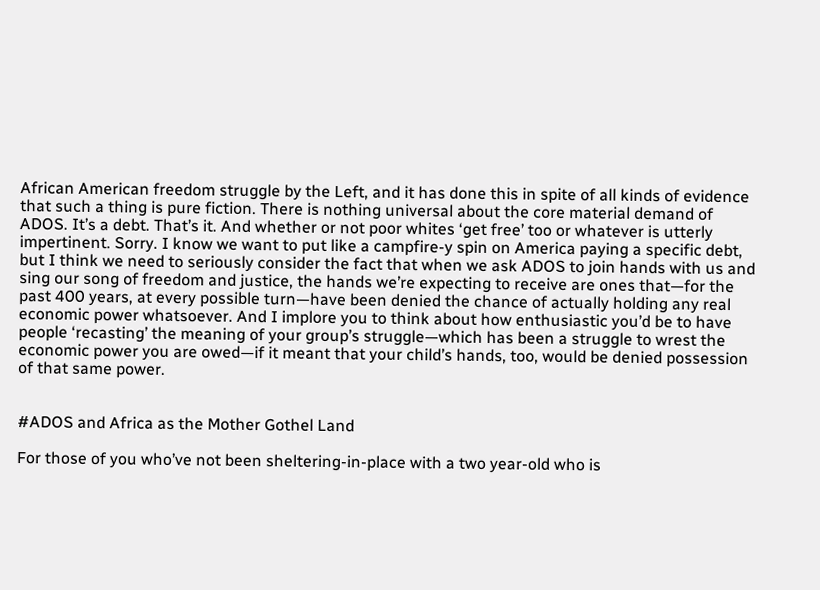African American freedom struggle by the Left, and it has done this in spite of all kinds of evidence that such a thing is pure fiction. There is nothing universal about the core material demand of ADOS. It’s a debt. That’s it. And whether or not poor whites ‘get free’ too or whatever is utterly impertinent. Sorry. I know we want to put like a campfire-y spin on America paying a specific debt, but I think we need to seriously consider the fact that when we ask ADOS to join hands with us and sing our song of freedom and justice, the hands we’re expecting to receive are ones that—for the past 400 years, at every possible turn—have been denied the chance of actually holding any real economic power whatsoever. And I implore you to think about how enthusiastic you’d be to have people ‘recasting’ the meaning of your group’s struggle—which has been a struggle to wrest the economic power you are owed—if it meant that your child’s hands, too, would be denied possession of that same power.


#ADOS and Africa as the Mother Gothel Land

For those of you who’ve not been sheltering-in-place with a two year-old who is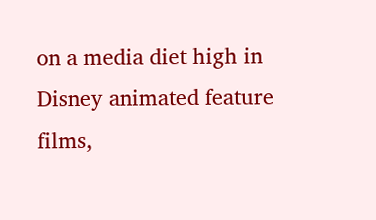on a media diet high in Disney animated feature films,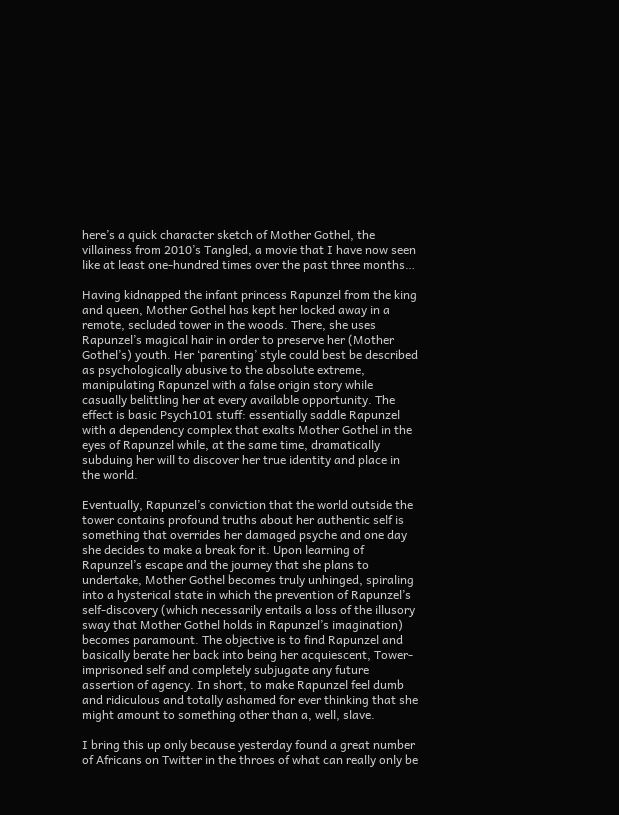here’s a quick character sketch of Mother Gothel, the villainess from 2010’s Tangled, a movie that I have now seen like at least one-hundred times over the past three months…

Having kidnapped the infant princess Rapunzel from the king and queen, Mother Gothel has kept her locked away in a remote, secluded tower in the woods. There, she uses Rapunzel’s magical hair in order to preserve her (Mother Gothel’s) youth. Her ‘parenting’ style could best be described as psychologically abusive to the absolute extreme, manipulating Rapunzel with a false origin story while casually belittling her at every available opportunity. The effect is basic Psych101 stuff: essentially saddle Rapunzel with a dependency complex that exalts Mother Gothel in the eyes of Rapunzel while, at the same time, dramatically subduing her will to discover her true identity and place in the world.

Eventually, Rapunzel’s conviction that the world outside the tower contains profound truths about her authentic self is something that overrides her damaged psyche and one day she decides to make a break for it. Upon learning of Rapunzel’s escape and the journey that she plans to undertake, Mother Gothel becomes truly unhinged, spiraling into a hysterical state in which the prevention of Rapunzel’s self-discovery (which necessarily entails a loss of the illusory sway that Mother Gothel holds in Rapunzel’s imagination) becomes paramount. The objective is to find Rapunzel and basically berate her back into being her acquiescent, Tower-imprisoned self and completely subjugate any future assertion of agency. In short, to make Rapunzel feel dumb and ridiculous and totally ashamed for ever thinking that she might amount to something other than a, well, slave.

I bring this up only because yesterday found a great number of Africans on Twitter in the throes of what can really only be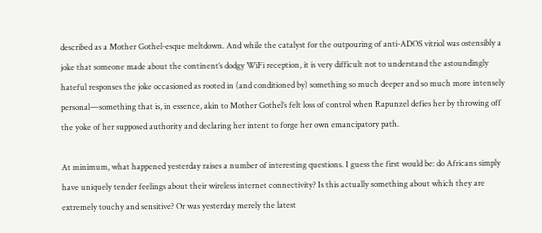described as a Mother Gothel-esque meltdown. And while the catalyst for the outpouring of anti-ADOS vitriol was ostensibly a joke that someone made about the continent’s dodgy WiFi reception, it is very difficult not to understand the astoundingly hateful responses the joke occasioned as rooted in (and conditioned by) something so much deeper and so much more intensely personal—something that is, in essence, akin to Mother Gothel’s felt loss of control when Rapunzel defies her by throwing off the yoke of her supposed authority and declaring her intent to forge her own emancipatory path.

At minimum, what happened yesterday raises a number of interesting questions. I guess the first would be: do Africans simply have uniquely tender feelings about their wireless internet connectivity? Is this actually something about which they are extremely touchy and sensitive? Or was yesterday merely the latest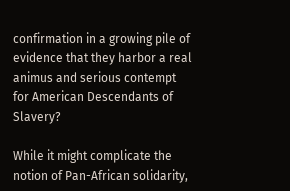confirmation in a growing pile of evidence that they harbor a real animus and serious contempt for American Descendants of Slavery?

While it might complicate the notion of Pan-African solidarity,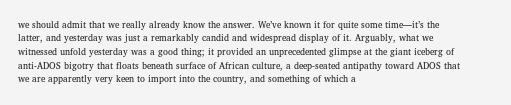we should admit that we really already know the answer. We’ve known it for quite some time—it’s the latter, and yesterday was just a remarkably candid and widespread display of it. Arguably, what we witnessed unfold yesterday was a good thing; it provided an unprecedented glimpse at the giant iceberg of anti-ADOS bigotry that floats beneath surface of African culture, a deep-seated antipathy toward ADOS that we are apparently very keen to import into the country, and something of which a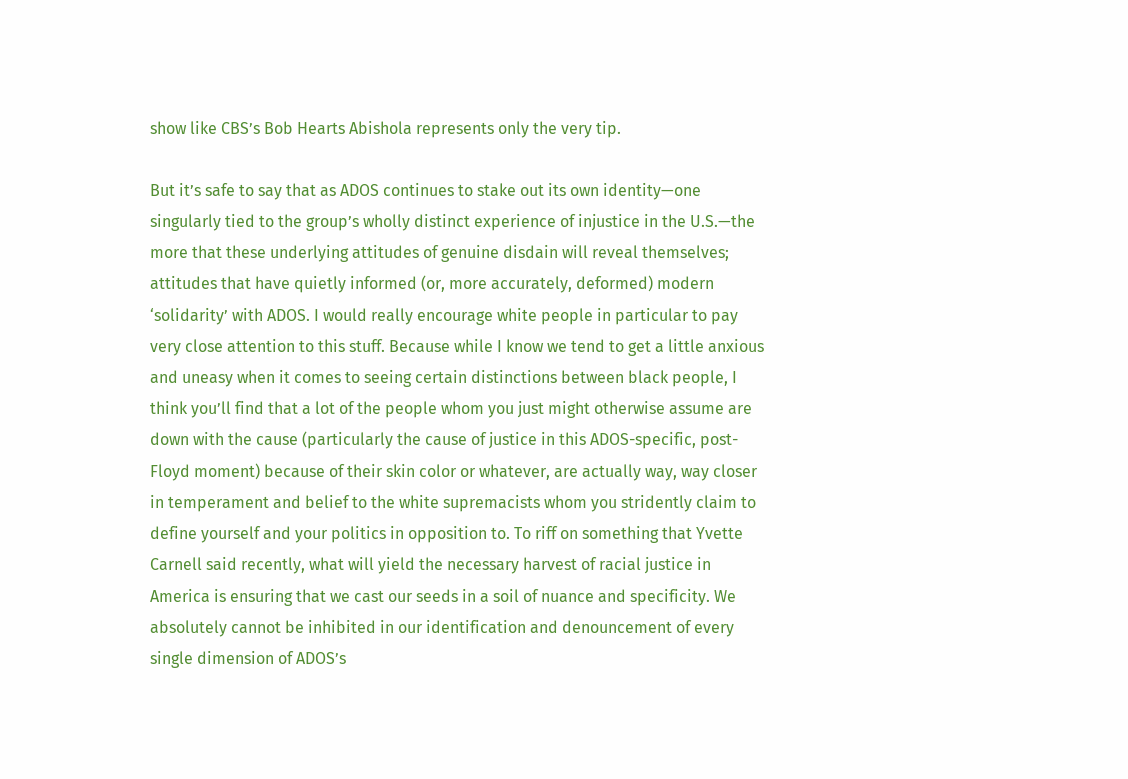show like CBS’s Bob Hearts Abishola represents only the very tip.

But it’s safe to say that as ADOS continues to stake out its own identity—one singularly tied to the group’s wholly distinct experience of injustice in the U.S.—the more that these underlying attitudes of genuine disdain will reveal themselves; attitudes that have quietly informed (or, more accurately, deformed) modern ‘solidarity’ with ADOS. I would really encourage white people in particular to pay very close attention to this stuff. Because while I know we tend to get a little anxious and uneasy when it comes to seeing certain distinctions between black people, I think you’ll find that a lot of the people whom you just might otherwise assume are down with the cause (particularly the cause of justice in this ADOS-specific, post-Floyd moment) because of their skin color or whatever, are actually way, way closer in temperament and belief to the white supremacists whom you stridently claim to define yourself and your politics in opposition to. To riff on something that Yvette Carnell said recently, what will yield the necessary harvest of racial justice in America is ensuring that we cast our seeds in a soil of nuance and specificity. We absolutely cannot be inhibited in our identification and denouncement of every single dimension of ADOS’s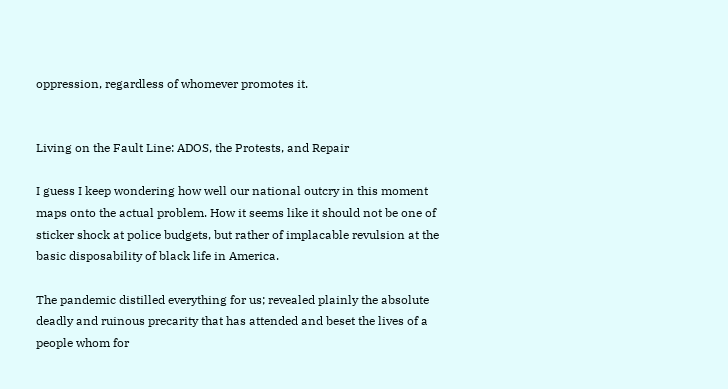oppression, regardless of whomever promotes it.


Living on the Fault Line: ADOS, the Protests, and Repair

I guess I keep wondering how well our national outcry in this moment maps onto the actual problem. How it seems like it should not be one of sticker shock at police budgets, but rather of implacable revulsion at the basic disposability of black life in America.

The pandemic distilled everything for us; revealed plainly the absolute deadly and ruinous precarity that has attended and beset the lives of a people whom for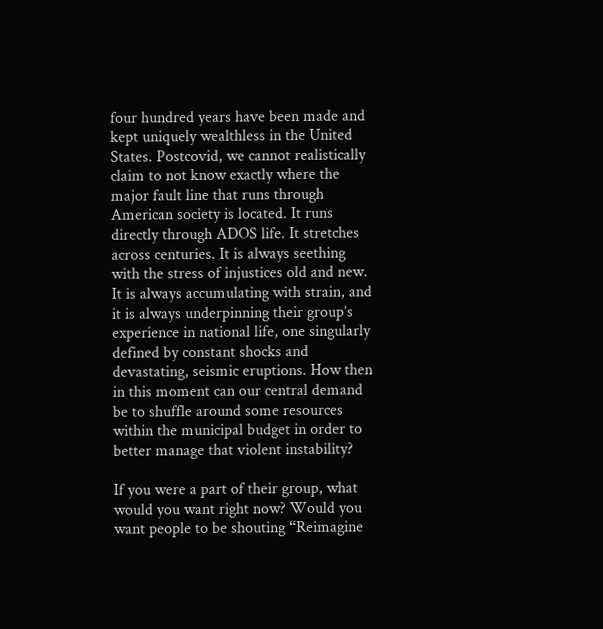four hundred years have been made and kept uniquely wealthless in the United States. Postcovid, we cannot realistically claim to not know exactly where the major fault line that runs through American society is located. It runs directly through ADOS life. It stretches across centuries. It is always seething with the stress of injustices old and new. It is always accumulating with strain, and it is always underpinning their group’s experience in national life, one singularly defined by constant shocks and devastating, seismic eruptions. How then in this moment can our central demand be to shuffle around some resources within the municipal budget in order to better manage that violent instability?

If you were a part of their group, what would you want right now? Would you want people to be shouting “Reimagine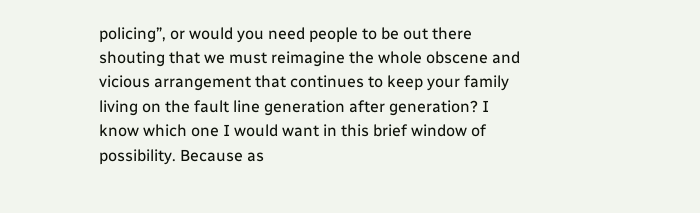policing”, or would you need people to be out there shouting that we must reimagine the whole obscene and vicious arrangement that continues to keep your family living on the fault line generation after generation? I know which one I would want in this brief window of possibility. Because as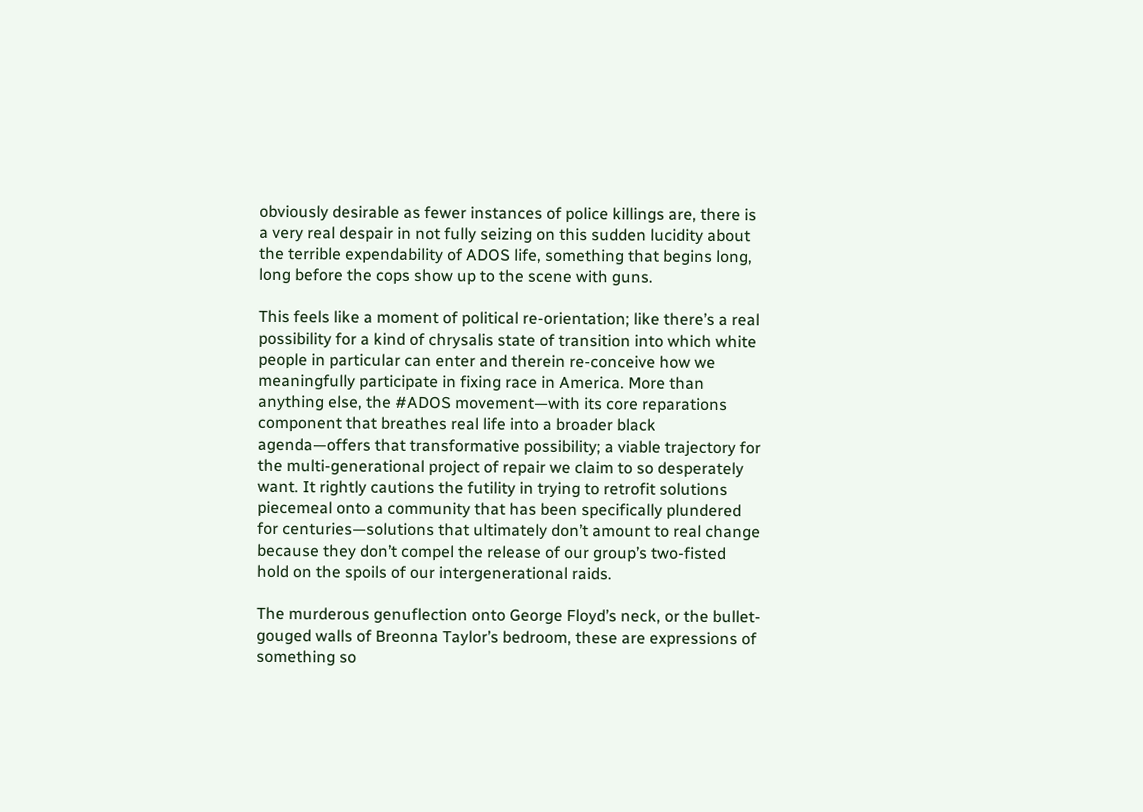obviously desirable as fewer instances of police killings are, there is a very real despair in not fully seizing on this sudden lucidity about the terrible expendability of ADOS life, something that begins long, long before the cops show up to the scene with guns.

This feels like a moment of political re-orientation; like there’s a real possibility for a kind of chrysalis state of transition into which white people in particular can enter and therein re-conceive how we meaningfully participate in fixing race in America. More than anything else, the #ADOS movement—with its core reparations component that breathes real life into a broader black agenda—offers that transformative possibility; a viable trajectory for the multi-generational project of repair we claim to so desperately want. It rightly cautions the futility in trying to retrofit solutions piecemeal onto a community that has been specifically plundered for centuries—solutions that ultimately don’t amount to real change because they don’t compel the release of our group’s two-fisted hold on the spoils of our intergenerational raids.

The murderous genuflection onto George Floyd’s neck, or the bullet-gouged walls of Breonna Taylor’s bedroom, these are expressions of something so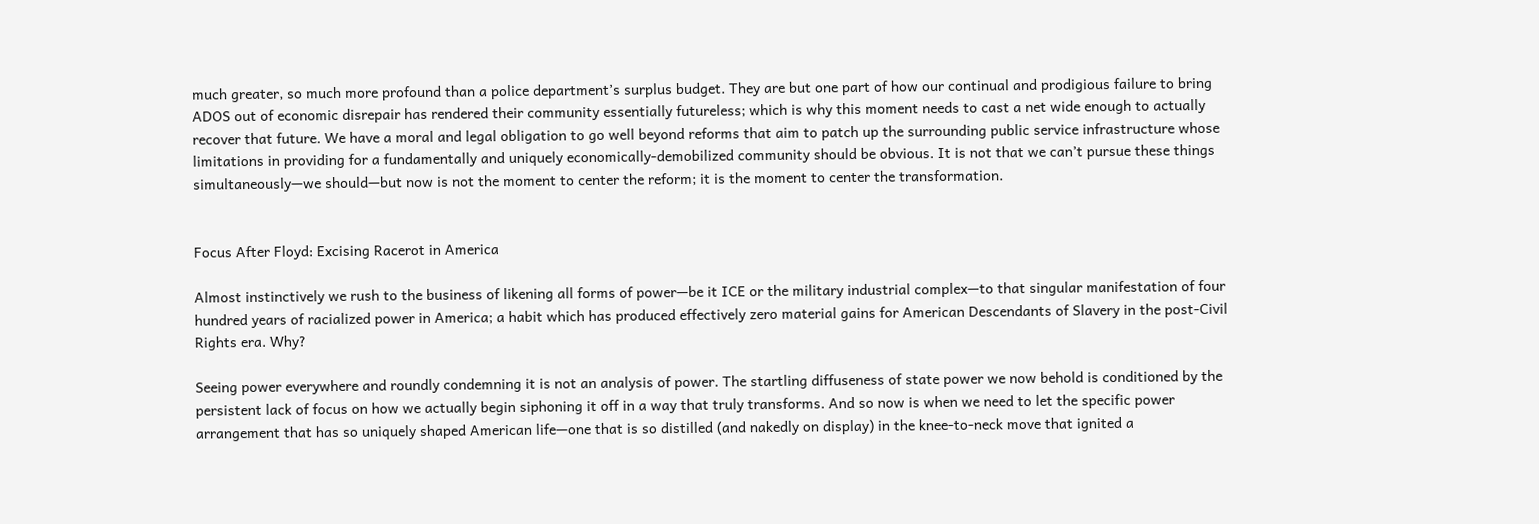much greater, so much more profound than a police department’s surplus budget. They are but one part of how our continual and prodigious failure to bring ADOS out of economic disrepair has rendered their community essentially futureless; which is why this moment needs to cast a net wide enough to actually recover that future. We have a moral and legal obligation to go well beyond reforms that aim to patch up the surrounding public service infrastructure whose limitations in providing for a fundamentally and uniquely economically-demobilized community should be obvious. It is not that we can’t pursue these things simultaneously—we should—but now is not the moment to center the reform; it is the moment to center the transformation.


Focus After Floyd: Excising Racerot in America

Almost instinctively we rush to the business of likening all forms of power—be it ICE or the military industrial complex—to that singular manifestation of four hundred years of racialized power in America; a habit which has produced effectively zero material gains for American Descendants of Slavery in the post-Civil Rights era. Why?

Seeing power everywhere and roundly condemning it is not an analysis of power. The startling diffuseness of state power we now behold is conditioned by the persistent lack of focus on how we actually begin siphoning it off in a way that truly transforms. And so now is when we need to let the specific power arrangement that has so uniquely shaped American life—one that is so distilled (and nakedly on display) in the knee-to-neck move that ignited a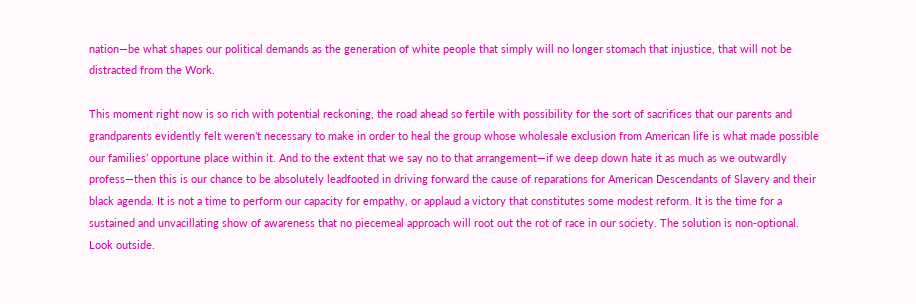nation—be what shapes our political demands as the generation of white people that simply will no longer stomach that injustice, that will not be distracted from the Work.

This moment right now is so rich with potential reckoning, the road ahead so fertile with possibility for the sort of sacrifices that our parents and grandparents evidently felt weren’t necessary to make in order to heal the group whose wholesale exclusion from American life is what made possible our families’ opportune place within it. And to the extent that we say no to that arrangement—if we deep down hate it as much as we outwardly profess—then this is our chance to be absolutely leadfooted in driving forward the cause of reparations for American Descendants of Slavery and their black agenda. It is not a time to perform our capacity for empathy, or applaud a victory that constitutes some modest reform. It is the time for a sustained and unvacillating show of awareness that no piecemeal approach will root out the rot of race in our society. The solution is non-optional. Look outside.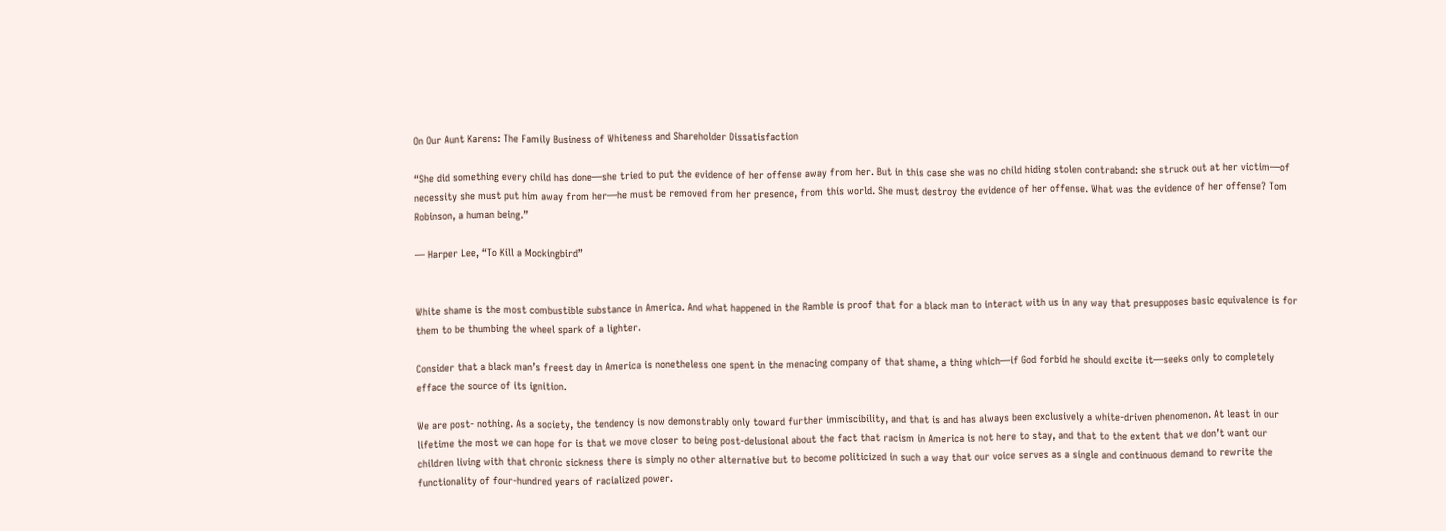On Our Aunt Karens: The Family Business of Whiteness and Shareholder Dissatisfaction

“She did something every child has done—she tried to put the evidence of her offense away from her. But in this case she was no child hiding stolen contraband: she struck out at her victim—of necessity she must put him away from her—he must be removed from her presence, from this world. She must destroy the evidence of her offense. What was the evidence of her offense? Tom Robinson, a human being.”

— Harper Lee, “To Kill a Mockingbird”


White shame is the most combustible substance in America. And what happened in the Ramble is proof that for a black man to interact with us in any way that presupposes basic equivalence is for them to be thumbing the wheel spark of a lighter.

Consider that a black man’s freest day in America is nonetheless one spent in the menacing company of that shame, a thing which—if God forbid he should excite it—seeks only to completely efface the source of its ignition.

We are post- nothing. As a society, the tendency is now demonstrably only toward further immiscibility, and that is and has always been exclusively a white-driven phenomenon. At least in our lifetime the most we can hope for is that we move closer to being post-delusional about the fact that racism in America is not here to stay, and that to the extent that we don’t want our children living with that chronic sickness there is simply no other alternative but to become politicized in such a way that our voice serves as a single and continuous demand to rewrite the functionality of four-hundred years of racialized power.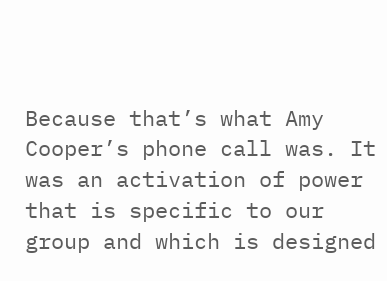Because that’s what Amy Cooper’s phone call was. It was an activation of power that is specific to our group and which is designed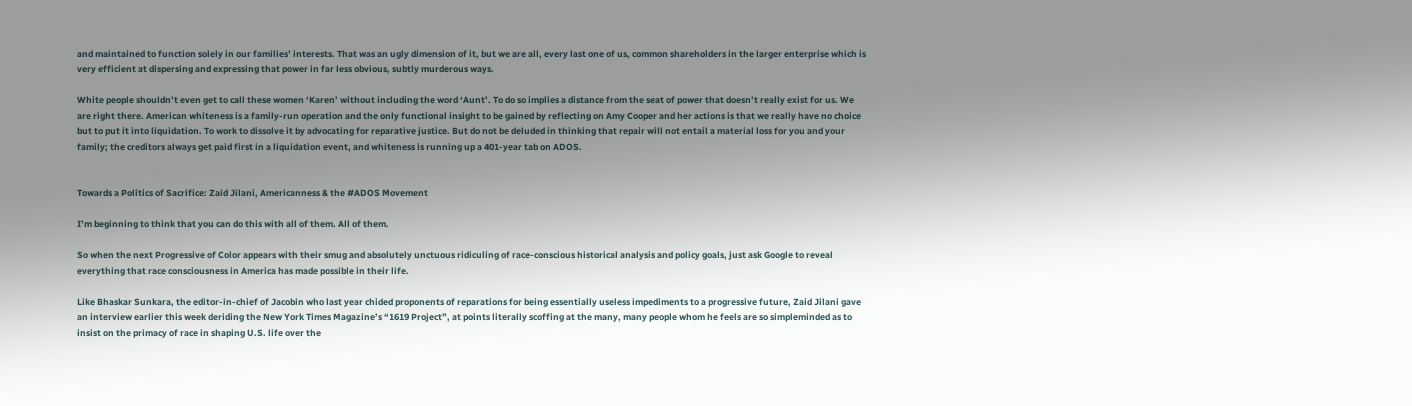and maintained to function solely in our families’ interests. That was an ugly dimension of it, but we are all, every last one of us, common shareholders in the larger enterprise which is very efficient at dispersing and expressing that power in far less obvious, subtly murderous ways.

White people shouldn’t even get to call these women ‘Karen’ without including the word ‘Aunt’. To do so implies a distance from the seat of power that doesn’t really exist for us. We are right there. American whiteness is a family-run operation and the only functional insight to be gained by reflecting on Amy Cooper and her actions is that we really have no choice but to put it into liquidation. To work to dissolve it by advocating for reparative justice. But do not be deluded in thinking that repair will not entail a material loss for you and your family; the creditors always get paid first in a liquidation event, and whiteness is running up a 401-year tab on ADOS.


Towards a Politics of Sacrifice: Zaid Jilani, Americanness & the #ADOS Movement

I’m beginning to think that you can do this with all of them. All of them.

So when the next Progressive of Color appears with their smug and absolutely unctuous ridiculing of race-conscious historical analysis and policy goals, just ask Google to reveal everything that race consciousness in America has made possible in their life.

Like Bhaskar Sunkara, the editor-in-chief of Jacobin who last year chided proponents of reparations for being essentially useless impediments to a progressive future, Zaid Jilani gave an interview earlier this week deriding the New York Times Magazine’s “1619 Project”, at points literally scoffing at the many, many people whom he feels are so simpleminded as to insist on the primacy of race in shaping U.S. life over the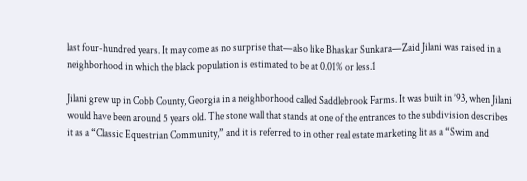last four-hundred years. It may come as no surprise that—also like Bhaskar Sunkara—Zaid Jilani was raised in a neighborhood in which the black population is estimated to be at 0.01% or less.1

Jilani grew up in Cobb County, Georgia in a neighborhood called Saddlebrook Farms. It was built in ’93, when Jilani would have been around 5 years old. The stone wall that stands at one of the entrances to the subdivision describes it as a “Classic Equestrian Community,” and it is referred to in other real estate marketing lit as a “Swim and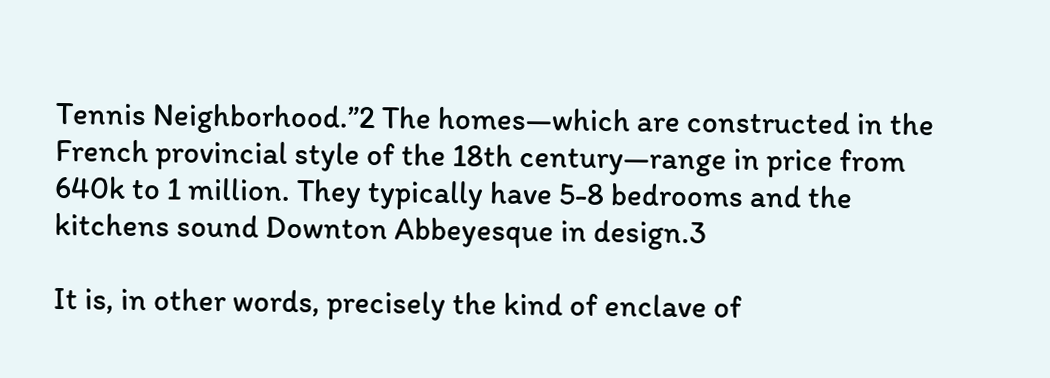Tennis Neighborhood.”2 The homes—which are constructed in the French provincial style of the 18th century—range in price from 640k to 1 million. They typically have 5-8 bedrooms and the kitchens sound Downton Abbeyesque in design.3

It is, in other words, precisely the kind of enclave of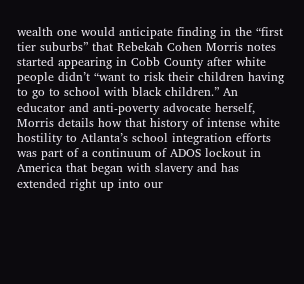wealth one would anticipate finding in the “first tier suburbs” that Rebekah Cohen Morris notes started appearing in Cobb County after white people didn’t “want to risk their children having to go to school with black children.” An educator and anti-poverty advocate herself, Morris details how that history of intense white hostility to Atlanta’s school integration efforts was part of a continuum of ADOS lockout in America that began with slavery and has extended right up into our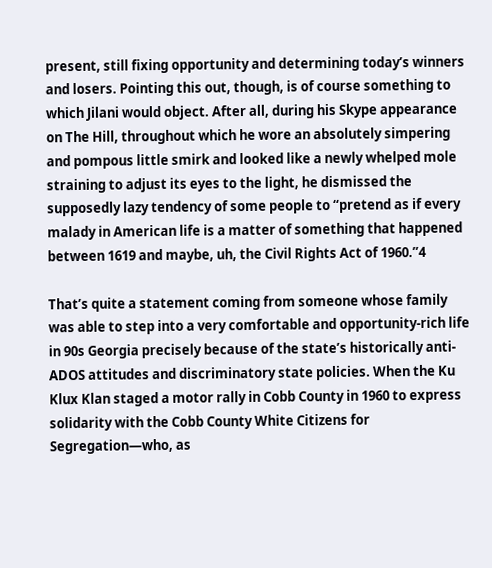present, still fixing opportunity and determining today’s winners and losers. Pointing this out, though, is of course something to which Jilani would object. After all, during his Skype appearance on The Hill, throughout which he wore an absolutely simpering and pompous little smirk and looked like a newly whelped mole straining to adjust its eyes to the light, he dismissed the supposedly lazy tendency of some people to “pretend as if every malady in American life is a matter of something that happened between 1619 and maybe, uh, the Civil Rights Act of 1960.”4

That’s quite a statement coming from someone whose family was able to step into a very comfortable and opportunity-rich life in 90s Georgia precisely because of the state’s historically anti-ADOS attitudes and discriminatory state policies. When the Ku Klux Klan staged a motor rally in Cobb County in 1960 to express solidarity with the Cobb County White Citizens for Segregation—who, as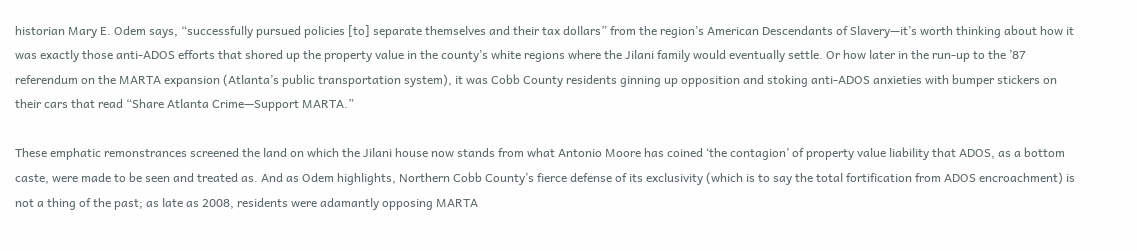historian Mary E. Odem says, “successfully pursued policies [to] separate themselves and their tax dollars” from the region’s American Descendants of Slavery—it’s worth thinking about how it was exactly those anti-ADOS efforts that shored up the property value in the county’s white regions where the Jilani family would eventually settle. Or how later in the run-up to the ’87 referendum on the MARTA expansion (Atlanta’s public transportation system), it was Cobb County residents ginning up opposition and stoking anti-ADOS anxieties with bumper stickers on their cars that read “Share Atlanta Crime—Support MARTA.”

These emphatic remonstrances screened the land on which the Jilani house now stands from what Antonio Moore has coined ‘the contagion’ of property value liability that ADOS, as a bottom caste, were made to be seen and treated as. And as Odem highlights, Northern Cobb County’s fierce defense of its exclusivity (which is to say the total fortification from ADOS encroachment) is not a thing of the past; as late as 2008, residents were adamantly opposing MARTA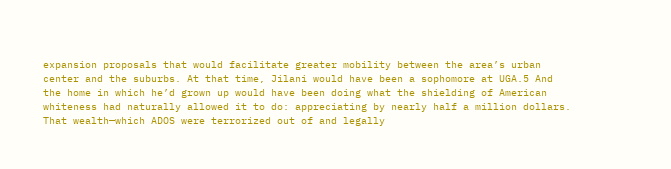expansion proposals that would facilitate greater mobility between the area’s urban center and the suburbs. At that time, Jilani would have been a sophomore at UGA.5 And the home in which he’d grown up would have been doing what the shielding of American whiteness had naturally allowed it to do: appreciating by nearly half a million dollars. That wealth—which ADOS were terrorized out of and legally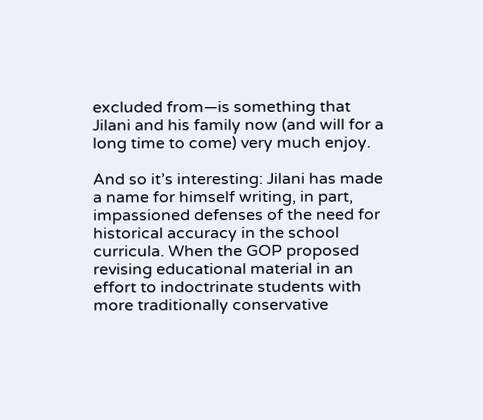excluded from—is something that Jilani and his family now (and will for a long time to come) very much enjoy.

And so it’s interesting: Jilani has made a name for himself writing, in part, impassioned defenses of the need for historical accuracy in the school curricula. When the GOP proposed revising educational material in an effort to indoctrinate students with more traditionally conservative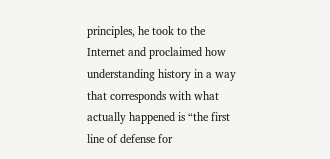principles, he took to the Internet and proclaimed how understanding history in a way that corresponds with what actually happened is “the first line of defense for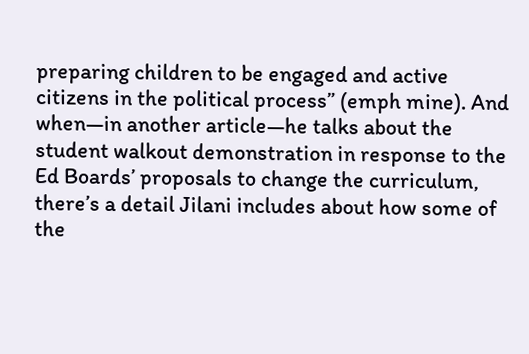preparing children to be engaged and active citizens in the political process” (emph mine). And when—in another article—he talks about the student walkout demonstration in response to the Ed Boards’ proposals to change the curriculum, there’s a detail Jilani includes about how some of the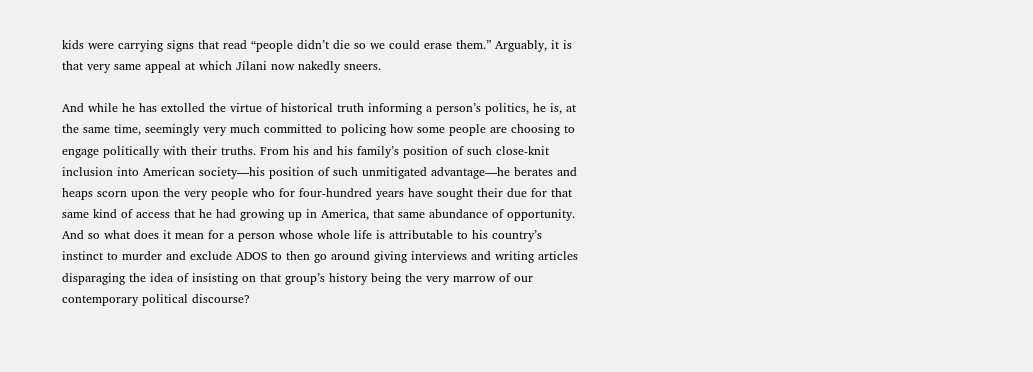kids were carrying signs that read “people didn’t die so we could erase them.” Arguably, it is that very same appeal at which Jilani now nakedly sneers.

And while he has extolled the virtue of historical truth informing a person’s politics, he is, at the same time, seemingly very much committed to policing how some people are choosing to engage politically with their truths. From his and his family’s position of such close-knit inclusion into American society—his position of such unmitigated advantage—he berates and heaps scorn upon the very people who for four-hundred years have sought their due for that same kind of access that he had growing up in America, that same abundance of opportunity. And so what does it mean for a person whose whole life is attributable to his country’s instinct to murder and exclude ADOS to then go around giving interviews and writing articles disparaging the idea of insisting on that group’s history being the very marrow of our contemporary political discourse?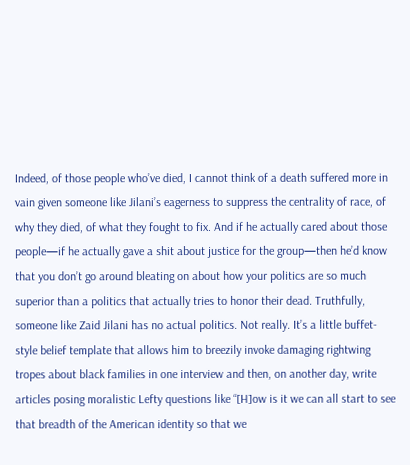Indeed, of those people who’ve died, I cannot think of a death suffered more in vain given someone like Jilani’s eagerness to suppress the centrality of race, of why they died, of what they fought to fix. And if he actually cared about those people—if he actually gave a shit about justice for the group—then he’d know that you don’t go around bleating on about how your politics are so much superior than a politics that actually tries to honor their dead. Truthfully, someone like Zaid Jilani has no actual politics. Not really. It’s a little buffet-style belief template that allows him to breezily invoke damaging rightwing tropes about black families in one interview and then, on another day, write articles posing moralistic Lefty questions like “[H]ow is it we can all start to see that breadth of the American identity so that we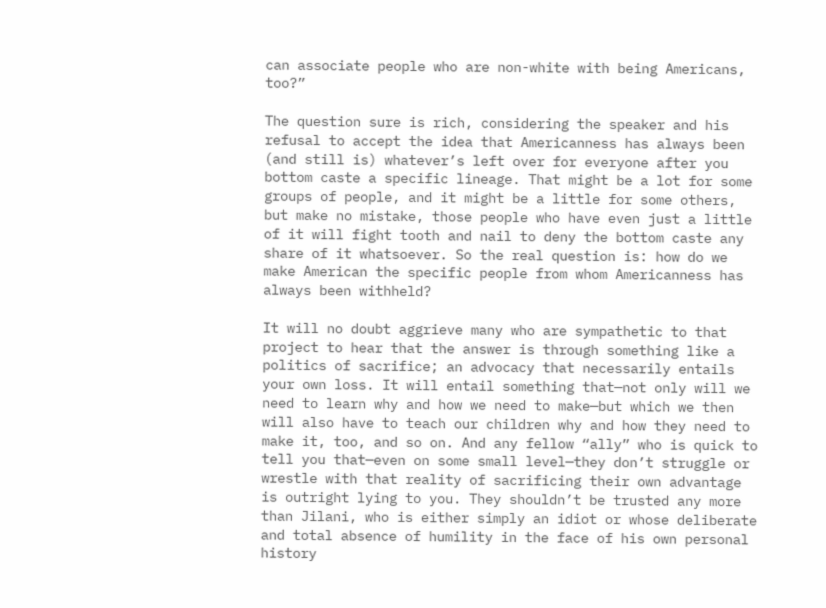can associate people who are non-white with being Americans, too?”

The question sure is rich, considering the speaker and his refusal to accept the idea that Americanness has always been (and still is) whatever’s left over for everyone after you bottom caste a specific lineage. That might be a lot for some groups of people, and it might be a little for some others, but make no mistake, those people who have even just a little of it will fight tooth and nail to deny the bottom caste any share of it whatsoever. So the real question is: how do we make American the specific people from whom Americanness has always been withheld?

It will no doubt aggrieve many who are sympathetic to that project to hear that the answer is through something like a politics of sacrifice; an advocacy that necessarily entails your own loss. It will entail something that—not only will we need to learn why and how we need to make—but which we then will also have to teach our children why and how they need to make it, too, and so on. And any fellow “ally” who is quick to tell you that—even on some small level—they don’t struggle or wrestle with that reality of sacrificing their own advantage is outright lying to you. They shouldn’t be trusted any more than Jilani, who is either simply an idiot or whose deliberate and total absence of humility in the face of his own personal history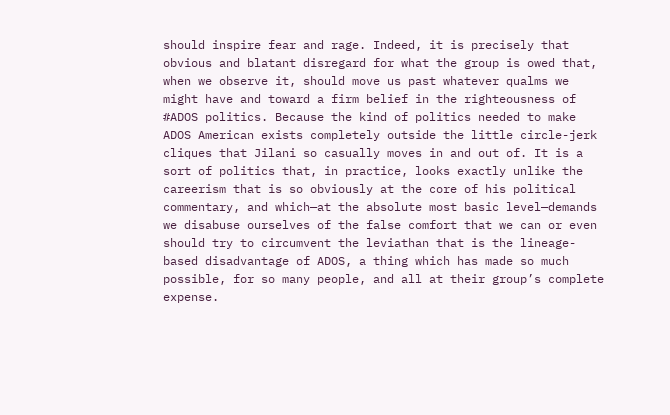should inspire fear and rage. Indeed, it is precisely that obvious and blatant disregard for what the group is owed that, when we observe it, should move us past whatever qualms we might have and toward a firm belief in the righteousness of #ADOS politics. Because the kind of politics needed to make ADOS American exists completely outside the little circle-jerk cliques that Jilani so casually moves in and out of. It is a sort of politics that, in practice, looks exactly unlike the careerism that is so obviously at the core of his political commentary, and which—at the absolute most basic level—demands we disabuse ourselves of the false comfort that we can or even should try to circumvent the leviathan that is the lineage-based disadvantage of ADOS, a thing which has made so much possible, for so many people, and all at their group’s complete expense.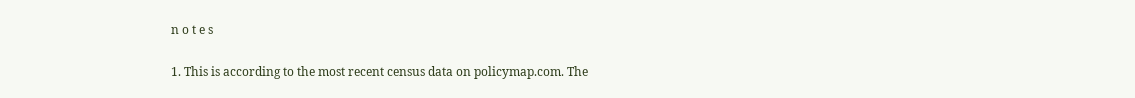n o t e s

1. This is according to the most recent census data on policymap.com. The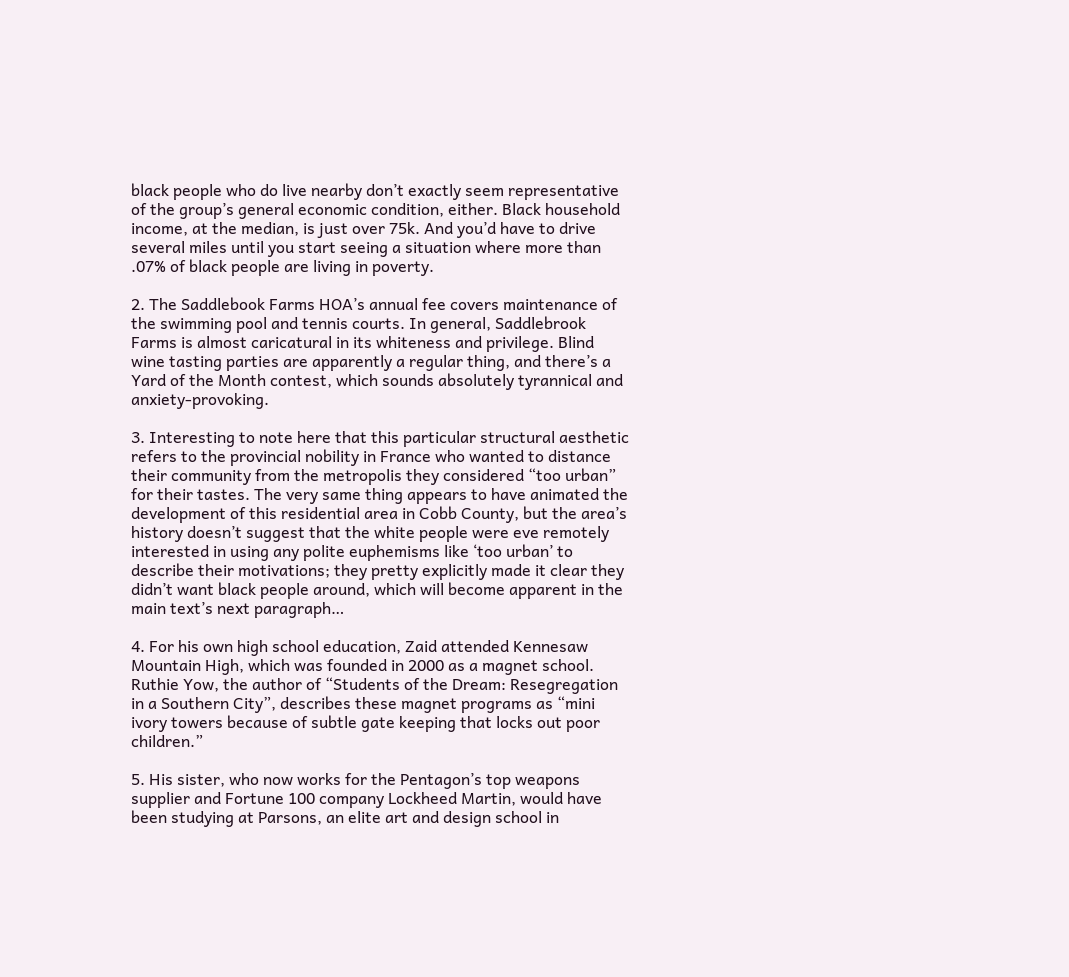black people who do live nearby don’t exactly seem representative of the group’s general economic condition, either. Black household income, at the median, is just over 75k. And you’d have to drive several miles until you start seeing a situation where more than .07% of black people are living in poverty.

2. The Saddlebook Farms HOA’s annual fee covers maintenance of the swimming pool and tennis courts. In general, Saddlebrook Farms is almost caricatural in its whiteness and privilege. Blind wine tasting parties are apparently a regular thing, and there’s a Yard of the Month contest, which sounds absolutely tyrannical and anxiety-provoking.

3. Interesting to note here that this particular structural aesthetic refers to the provincial nobility in France who wanted to distance their community from the metropolis they considered “too urban” for their tastes. The very same thing appears to have animated the development of this residential area in Cobb County, but the area’s history doesn’t suggest that the white people were eve remotely interested in using any polite euphemisms like ‘too urban’ to describe their motivations; they pretty explicitly made it clear they didn’t want black people around, which will become apparent in the main text’s next paragraph…

4. For his own high school education, Zaid attended Kennesaw Mountain High, which was founded in 2000 as a magnet school. Ruthie Yow, the author of “Students of the Dream: Resegregation in a Southern City”, describes these magnet programs as “mini ivory towers because of subtle gate keeping that locks out poor children.”

5. His sister, who now works for the Pentagon’s top weapons supplier and Fortune 100 company Lockheed Martin, would have been studying at Parsons, an elite art and design school in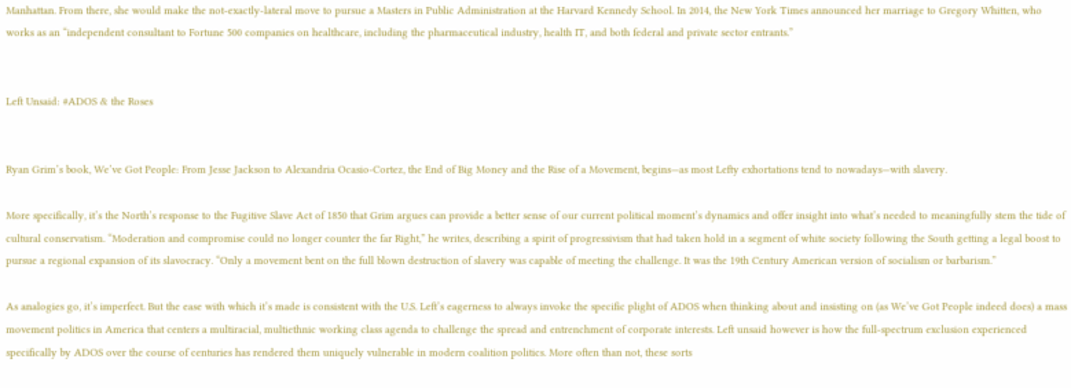Manhattan. From there, she would make the not-exactly-lateral move to pursue a Masters in Public Administration at the Harvard Kennedy School. In 2014, the New York Times announced her marriage to Gregory Whitten, who works as an “independent consultant to Fortune 500 companies on healthcare, including the pharmaceutical industry, health IT, and both federal and private sector entrants.”


Left Unsaid: #ADOS & the Roses


Ryan Grim’s book, We’ve Got People: From Jesse Jackson to Alexandria Ocasio-Cortez, the End of Big Money and the Rise of a Movement, begins—as most Lefty exhortations tend to nowadays—with slavery.

More specifically, it’s the North’s response to the Fugitive Slave Act of 1850 that Grim argues can provide a better sense of our current political moment’s dynamics and offer insight into what’s needed to meaningfully stem the tide of cultural conservatism. “Moderation and compromise could no longer counter the far Right,” he writes, describing a spirit of progressivism that had taken hold in a segment of white society following the South getting a legal boost to pursue a regional expansion of its slavocracy. “Only a movement bent on the full blown destruction of slavery was capable of meeting the challenge. It was the 19th Century American version of socialism or barbarism.”

As analogies go, it’s imperfect. But the ease with which it’s made is consistent with the U.S. Left’s eagerness to always invoke the specific plight of ADOS when thinking about and insisting on (as We’ve Got People indeed does) a mass movement politics in America that centers a multiracial, multiethnic working class agenda to challenge the spread and entrenchment of corporate interests. Left unsaid however is how the full-spectrum exclusion experienced specifically by ADOS over the course of centuries has rendered them uniquely vulnerable in modern coalition politics. More often than not, these sorts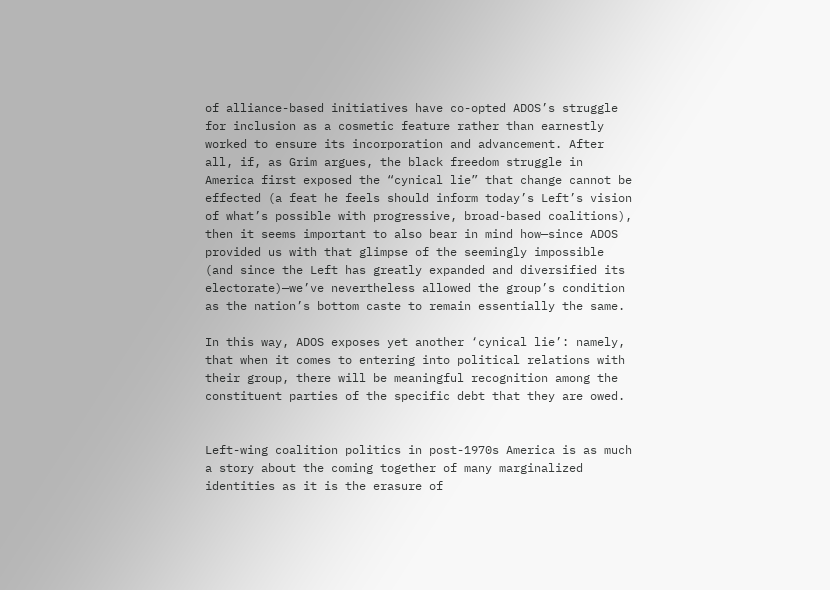of alliance-based initiatives have co-opted ADOS’s struggle for inclusion as a cosmetic feature rather than earnestly worked to ensure its incorporation and advancement. After all, if, as Grim argues, the black freedom struggle in America first exposed the “cynical lie” that change cannot be effected (a feat he feels should inform today’s Left’s vision of what’s possible with progressive, broad-based coalitions), then it seems important to also bear in mind how—since ADOS provided us with that glimpse of the seemingly impossible (and since the Left has greatly expanded and diversified its electorate)—we’ve nevertheless allowed the group’s condition as the nation’s bottom caste to remain essentially the same.

In this way, ADOS exposes yet another ‘cynical lie’: namely, that when it comes to entering into political relations with their group, there will be meaningful recognition among the constituent parties of the specific debt that they are owed.


Left-wing coalition politics in post-1970s America is as much a story about the coming together of many marginalized identities as it is the erasure of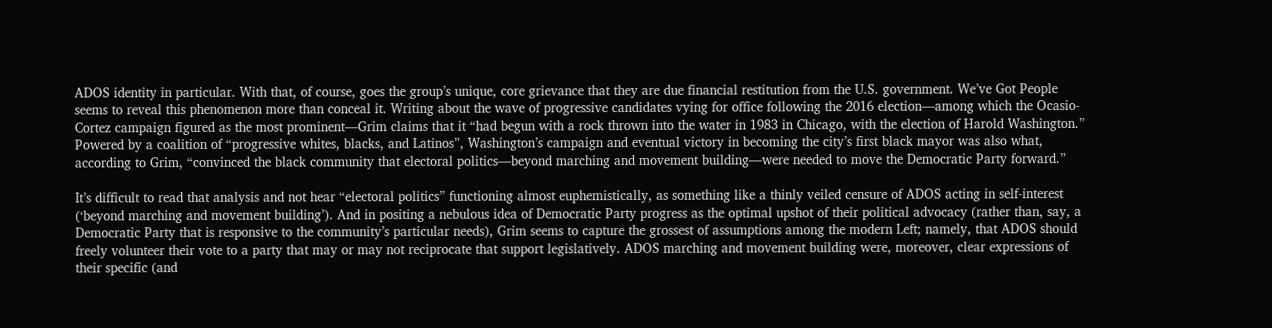ADOS identity in particular. With that, of course, goes the group’s unique, core grievance that they are due financial restitution from the U.S. government. We’ve Got People seems to reveal this phenomenon more than conceal it. Writing about the wave of progressive candidates vying for office following the 2016 election—among which the Ocasio-Cortez campaign figured as the most prominent—Grim claims that it “had begun with a rock thrown into the water in 1983 in Chicago, with the election of Harold Washington.” Powered by a coalition of “progressive whites, blacks, and Latinos”, Washington’s campaign and eventual victory in becoming the city’s first black mayor was also what, according to Grim, “convinced the black community that electoral politics—beyond marching and movement building—were needed to move the Democratic Party forward.”

It’s difficult to read that analysis and not hear “electoral politics” functioning almost euphemistically, as something like a thinly veiled censure of ADOS acting in self-interest (‘beyond marching and movement building’). And in positing a nebulous idea of Democratic Party progress as the optimal upshot of their political advocacy (rather than, say, a Democratic Party that is responsive to the community’s particular needs), Grim seems to capture the grossest of assumptions among the modern Left; namely, that ADOS should freely volunteer their vote to a party that may or may not reciprocate that support legislatively. ADOS marching and movement building were, moreover, clear expressions of their specific (and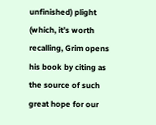unfinished) plight (which, it’s worth recalling, Grim opens his book by citing as the source of such great hope for our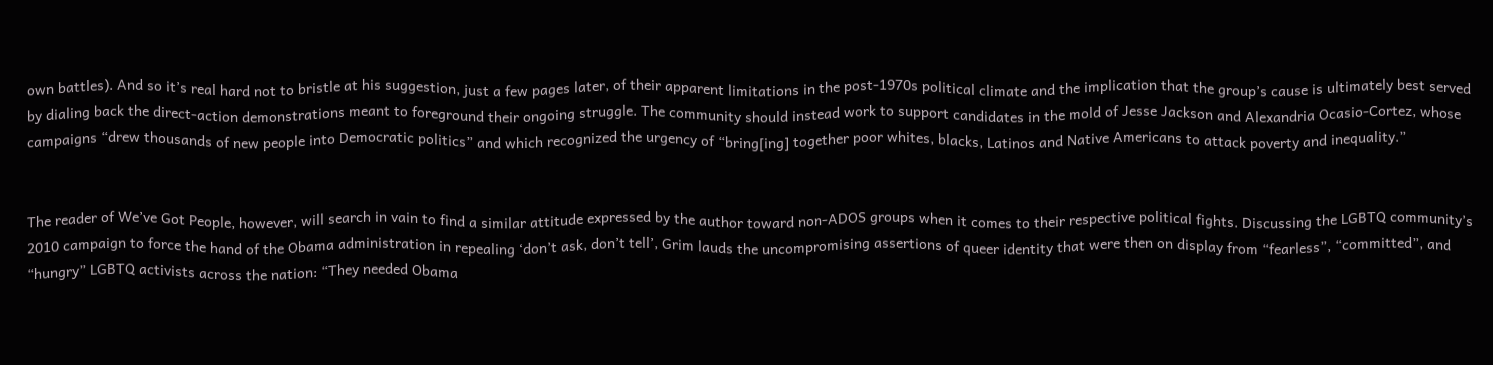own battles). And so it’s real hard not to bristle at his suggestion, just a few pages later, of their apparent limitations in the post-1970s political climate and the implication that the group’s cause is ultimately best served by dialing back the direct-action demonstrations meant to foreground their ongoing struggle. The community should instead work to support candidates in the mold of Jesse Jackson and Alexandria Ocasio-Cortez, whose campaigns “drew thousands of new people into Democratic politics” and which recognized the urgency of “bring[ing] together poor whites, blacks, Latinos and Native Americans to attack poverty and inequality.”


The reader of We’ve Got People, however, will search in vain to find a similar attitude expressed by the author toward non-ADOS groups when it comes to their respective political fights. Discussing the LGBTQ community’s 2010 campaign to force the hand of the Obama administration in repealing ‘don’t ask, don’t tell’, Grim lauds the uncompromising assertions of queer identity that were then on display from “fearless”, “committed”, and “hungry” LGBTQ activists across the nation: “They needed Obama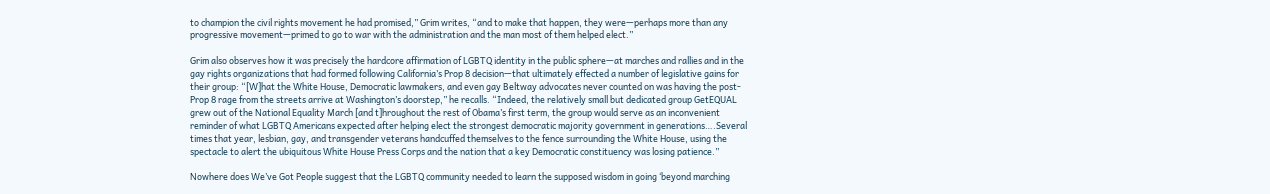to champion the civil rights movement he had promised,” Grim writes, “and to make that happen, they were—perhaps more than any progressive movement—primed to go to war with the administration and the man most of them helped elect.”

Grim also observes how it was precisely the hardcore affirmation of LGBTQ identity in the public sphere—at marches and rallies and in the gay rights organizations that had formed following California’s Prop 8 decision—that ultimately effected a number of legislative gains for their group: “[W]hat the White House, Democratic lawmakers, and even gay Beltway advocates never counted on was having the post-Prop 8 rage from the streets arrive at Washington’s doorstep,” he recalls. “Indeed, the relatively small but dedicated group GetEQUAL grew out of the National Equality March [and t]hroughout the rest of Obama’s first term, the group would serve as an inconvenient reminder of what LGBTQ Americans expected after helping elect the strongest democratic majority government in generations….Several times that year, lesbian, gay, and transgender veterans handcuffed themselves to the fence surrounding the White House, using the spectacle to alert the ubiquitous White House Press Corps and the nation that a key Democratic constituency was losing patience.”

Nowhere does We’ve Got People suggest that the LGBTQ community needed to learn the supposed wisdom in going ‘beyond marching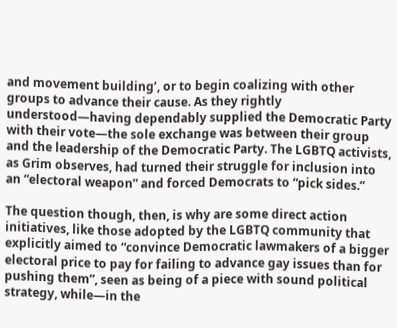and movement building’, or to begin coalizing with other groups to advance their cause. As they rightly understood—having dependably supplied the Democratic Party with their vote—the sole exchange was between their group and the leadership of the Democratic Party. The LGBTQ activists, as Grim observes, had turned their struggle for inclusion into an “electoral weapon” and forced Democrats to “pick sides.”

The question though, then, is why are some direct action initiatives, like those adopted by the LGBTQ community that explicitly aimed to “convince Democratic lawmakers of a bigger electoral price to pay for failing to advance gay issues than for pushing them”, seen as being of a piece with sound political strategy, while—in the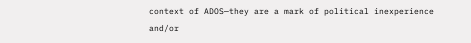context of ADOS—they are a mark of political inexperience and/or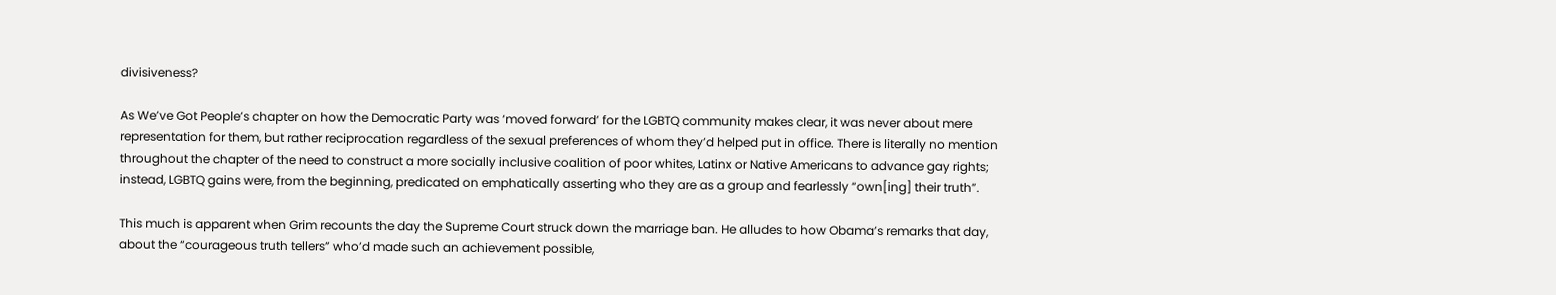divisiveness?

As We’ve Got People’s chapter on how the Democratic Party was ‘moved forward’ for the LGBTQ community makes clear, it was never about mere representation for them, but rather reciprocation regardless of the sexual preferences of whom they’d helped put in office. There is literally no mention throughout the chapter of the need to construct a more socially inclusive coalition of poor whites, Latinx or Native Americans to advance gay rights; instead, LGBTQ gains were, from the beginning, predicated on emphatically asserting who they are as a group and fearlessly “own[ing] their truth”.

This much is apparent when Grim recounts the day the Supreme Court struck down the marriage ban. He alludes to how Obama’s remarks that day, about the “courageous truth tellers” who’d made such an achievement possible,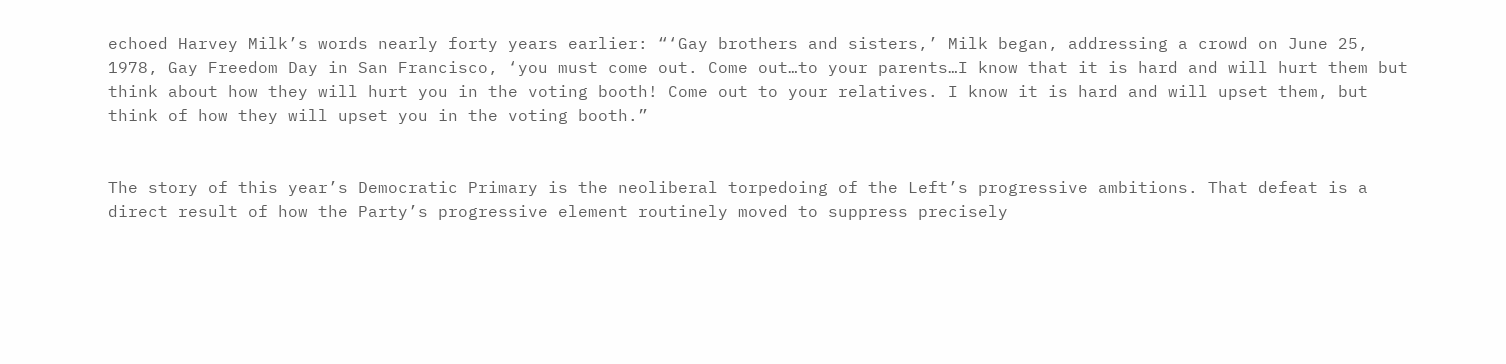echoed Harvey Milk’s words nearly forty years earlier: “‘Gay brothers and sisters,’ Milk began, addressing a crowd on June 25, 1978, Gay Freedom Day in San Francisco, ‘you must come out. Come out…to your parents…I know that it is hard and will hurt them but think about how they will hurt you in the voting booth! Come out to your relatives. I know it is hard and will upset them, but think of how they will upset you in the voting booth.”


The story of this year’s Democratic Primary is the neoliberal torpedoing of the Left’s progressive ambitions. That defeat is a direct result of how the Party’s progressive element routinely moved to suppress precisely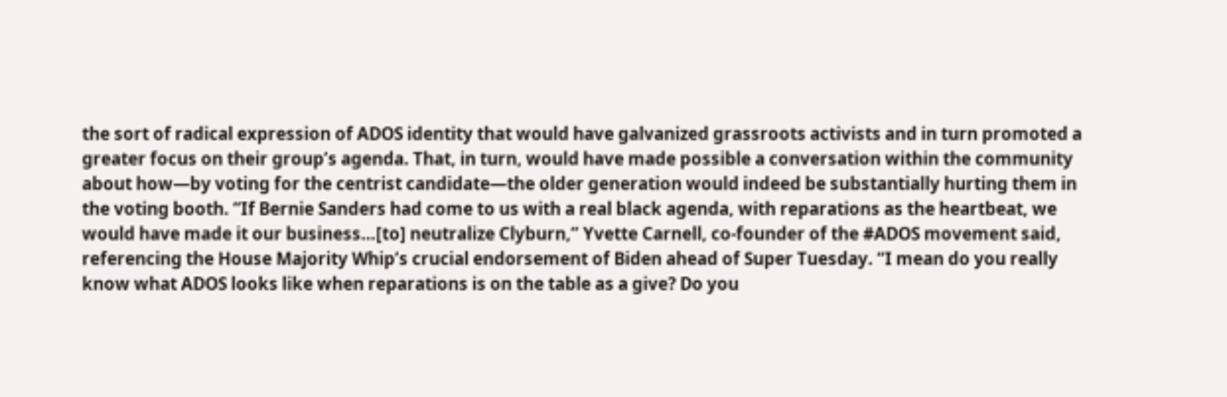the sort of radical expression of ADOS identity that would have galvanized grassroots activists and in turn promoted a greater focus on their group’s agenda. That, in turn, would have made possible a conversation within the community about how—by voting for the centrist candidate—the older generation would indeed be substantially hurting them in the voting booth. “If Bernie Sanders had come to us with a real black agenda, with reparations as the heartbeat, we would have made it our business…[to] neutralize Clyburn,” Yvette Carnell, co-founder of the #ADOS movement said, referencing the House Majority Whip’s crucial endorsement of Biden ahead of Super Tuesday. “I mean do you really know what ADOS looks like when reparations is on the table as a give? Do you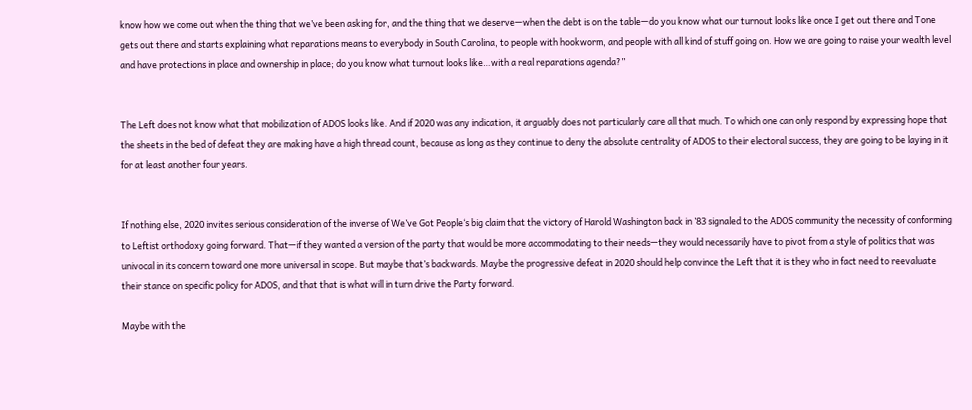know how we come out when the thing that we’ve been asking for, and the thing that we deserve—when the debt is on the table—do you know what our turnout looks like once I get out there and Tone gets out there and starts explaining what reparations means to everybody in South Carolina, to people with hookworm, and people with all kind of stuff going on. How we are going to raise your wealth level and have protections in place and ownership in place; do you know what turnout looks like…with a real reparations agenda?”


The Left does not know what that mobilization of ADOS looks like. And if 2020 was any indication, it arguably does not particularly care all that much. To which one can only respond by expressing hope that the sheets in the bed of defeat they are making have a high thread count, because as long as they continue to deny the absolute centrality of ADOS to their electoral success, they are going to be laying in it for at least another four years.


If nothing else, 2020 invites serious consideration of the inverse of We’ve Got People‘s big claim that the victory of Harold Washington back in ’83 signaled to the ADOS community the necessity of conforming to Leftist orthodoxy going forward. That—if they wanted a version of the party that would be more accommodating to their needs—they would necessarily have to pivot from a style of politics that was univocal in its concern toward one more universal in scope. But maybe that’s backwards. Maybe the progressive defeat in 2020 should help convince the Left that it is they who in fact need to reevaluate their stance on specific policy for ADOS, and that that is what will in turn drive the Party forward.

Maybe with the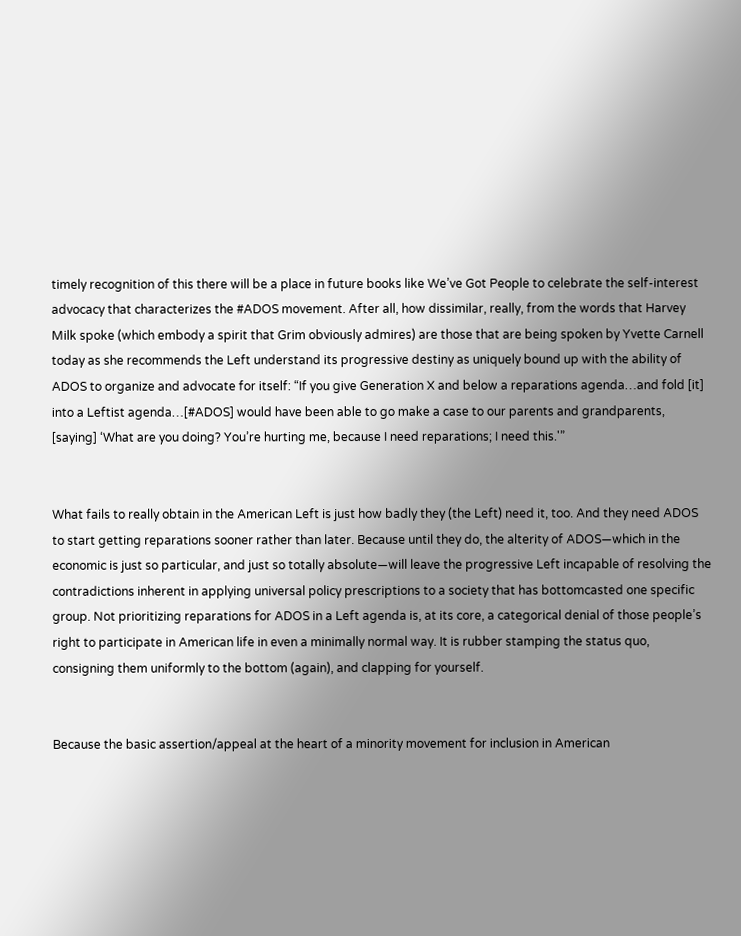timely recognition of this there will be a place in future books like We’ve Got People to celebrate the self-interest advocacy that characterizes the #ADOS movement. After all, how dissimilar, really, from the words that Harvey Milk spoke (which embody a spirit that Grim obviously admires) are those that are being spoken by Yvette Carnell today as she recommends the Left understand its progressive destiny as uniquely bound up with the ability of ADOS to organize and advocate for itself: “If you give Generation X and below a reparations agenda…and fold [it] into a Leftist agenda…[#ADOS] would have been able to go make a case to our parents and grandparents, [saying] ‘What are you doing? You’re hurting me, because I need reparations; I need this.'”


What fails to really obtain in the American Left is just how badly they (the Left) need it, too. And they need ADOS to start getting reparations sooner rather than later. Because until they do, the alterity of ADOS—which in the economic is just so particular, and just so totally absolute—will leave the progressive Left incapable of resolving the contradictions inherent in applying universal policy prescriptions to a society that has bottomcasted one specific group. Not prioritizing reparations for ADOS in a Left agenda is, at its core, a categorical denial of those people’s right to participate in American life in even a minimally normal way. It is rubber stamping the status quo, consigning them uniformly to the bottom (again), and clapping for yourself.


Because the basic assertion/appeal at the heart of a minority movement for inclusion in American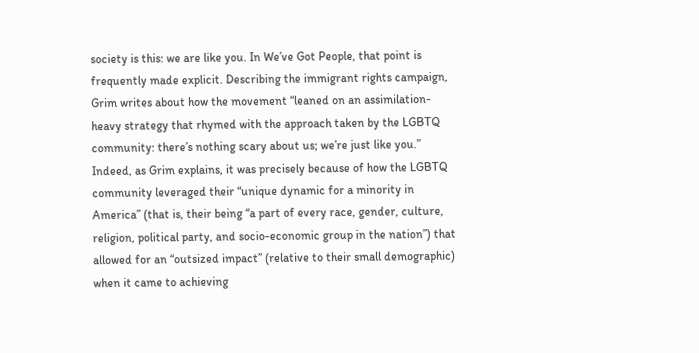society is this: we are like you. In We’ve Got People, that point is frequently made explicit. Describing the immigrant rights campaign, Grim writes about how the movement “leaned on an assimilation-heavy strategy that rhymed with the approach taken by the LGBTQ community: there’s nothing scary about us; we’re just like you.” Indeed, as Grim explains, it was precisely because of how the LGBTQ community leveraged their “unique dynamic for a minority in America” (that is, their being “a part of every race, gender, culture, religion, political party, and socio-economic group in the nation”) that allowed for an “outsized impact” (relative to their small demographic) when it came to achieving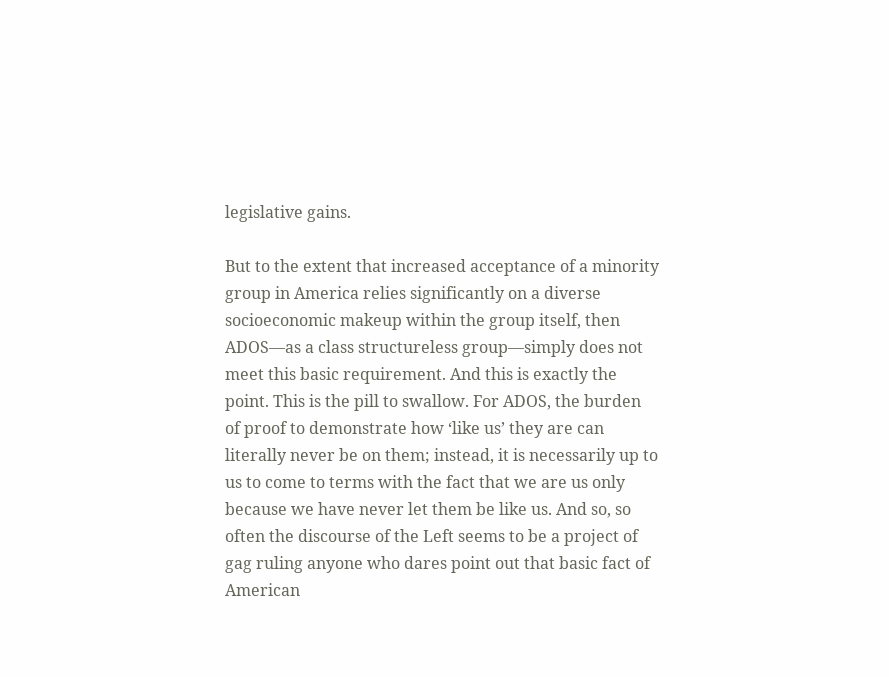legislative gains.

But to the extent that increased acceptance of a minority group in America relies significantly on a diverse socioeconomic makeup within the group itself, then ADOS—as a class structureless group—simply does not meet this basic requirement. And this is exactly the point. This is the pill to swallow. For ADOS, the burden of proof to demonstrate how ‘like us’ they are can literally never be on them; instead, it is necessarily up to us to come to terms with the fact that we are us only because we have never let them be like us. And so, so often the discourse of the Left seems to be a project of gag ruling anyone who dares point out that basic fact of American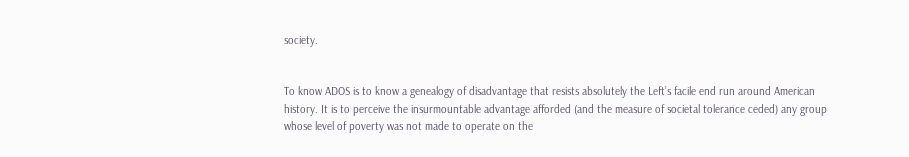society.


To know ADOS is to know a genealogy of disadvantage that resists absolutely the Left’s facile end run around American history. It is to perceive the insurmountable advantage afforded (and the measure of societal tolerance ceded) any group whose level of poverty was not made to operate on the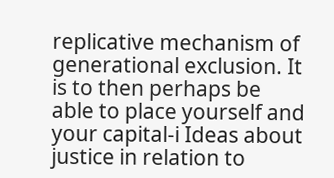replicative mechanism of generational exclusion. It is to then perhaps be able to place yourself and your capital-i Ideas about justice in relation to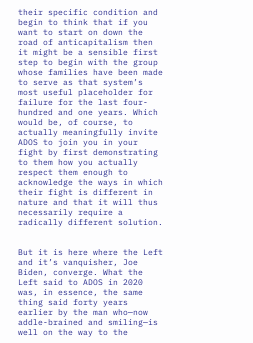their specific condition and begin to think that if you want to start on down the road of anticapitalism then it might be a sensible first step to begin with the group whose families have been made to serve as that system’s most useful placeholder for failure for the last four-hundred and one years. Which would be, of course, to actually meaningfully invite ADOS to join you in your fight by first demonstrating to them how you actually respect them enough to acknowledge the ways in which their fight is different in nature and that it will thus necessarily require a radically different solution.


But it is here where the Left and it’s vanquisher, Joe Biden, converge. What the Left said to ADOS in 2020 was, in essence, the same thing said forty years earlier by the man who—now addle-brained and smiling—is well on the way to the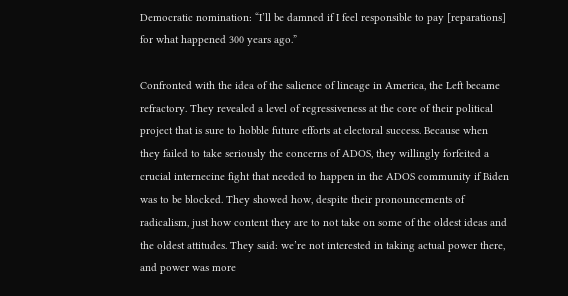Democratic nomination: “I’ll be damned if I feel responsible to pay [reparations] for what happened 300 years ago.”

Confronted with the idea of the salience of lineage in America, the Left became refractory. They revealed a level of regressiveness at the core of their political project that is sure to hobble future efforts at electoral success. Because when they failed to take seriously the concerns of ADOS, they willingly forfeited a crucial internecine fight that needed to happen in the ADOS community if Biden was to be blocked. They showed how, despite their pronouncements of radicalism, just how content they are to not take on some of the oldest ideas and the oldest attitudes. They said: we’re not interested in taking actual power there, and power was more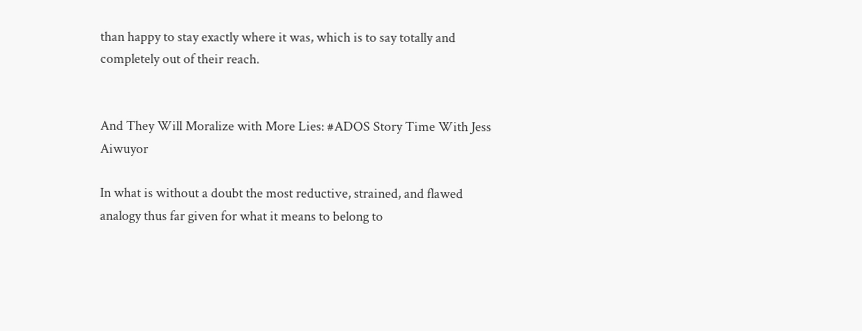than happy to stay exactly where it was, which is to say totally and completely out of their reach.


And They Will Moralize with More Lies: #ADOS Story Time With Jess Aiwuyor

In what is without a doubt the most reductive, strained, and flawed analogy thus far given for what it means to belong to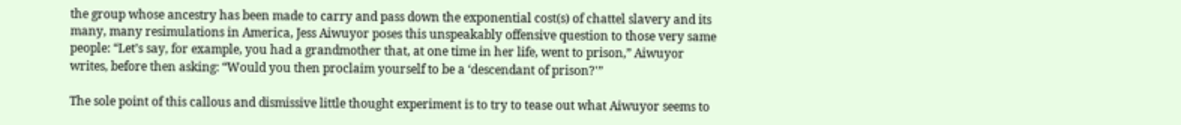the group whose ancestry has been made to carry and pass down the exponential cost(s) of chattel slavery and its many, many resimulations in America, Jess Aiwuyor poses this unspeakably offensive question to those very same people: “Let’s say, for example, you had a grandmother that, at one time in her life, went to prison,” Aiwuyor writes, before then asking: “Would you then proclaim yourself to be a ‘descendant of prison?'”

The sole point of this callous and dismissive little thought experiment is to try to tease out what Aiwuyor seems to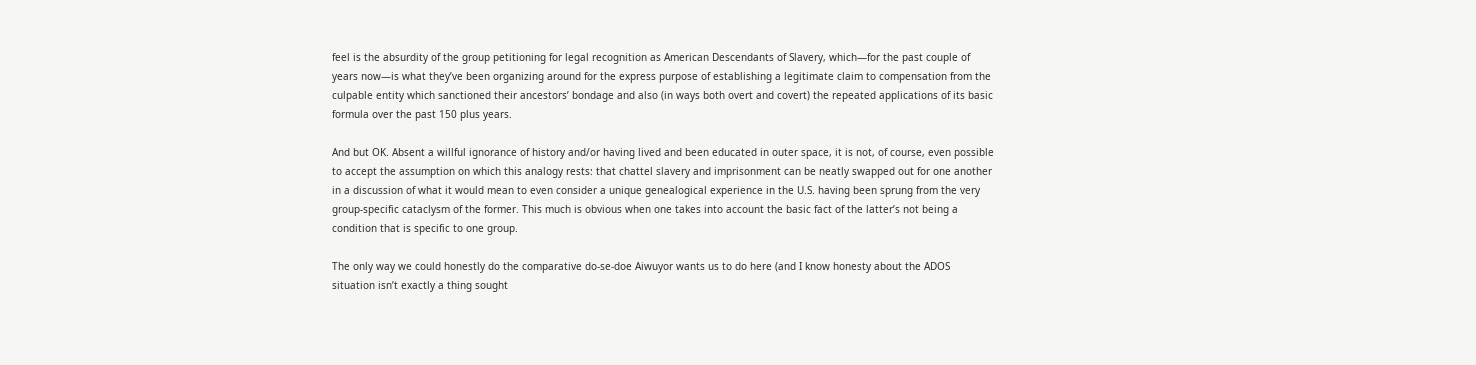feel is the absurdity of the group petitioning for legal recognition as American Descendants of Slavery, which—for the past couple of years now—is what they’ve been organizing around for the express purpose of establishing a legitimate claim to compensation from the culpable entity which sanctioned their ancestors’ bondage and also (in ways both overt and covert) the repeated applications of its basic formula over the past 150 plus years.

And but OK. Absent a willful ignorance of history and/or having lived and been educated in outer space, it is not, of course, even possible to accept the assumption on which this analogy rests: that chattel slavery and imprisonment can be neatly swapped out for one another in a discussion of what it would mean to even consider a unique genealogical experience in the U.S. having been sprung from the very group-specific cataclysm of the former. This much is obvious when one takes into account the basic fact of the latter’s not being a condition that is specific to one group.

The only way we could honestly do the comparative do-se-doe Aiwuyor wants us to do here (and I know honesty about the ADOS situation isn’t exactly a thing sought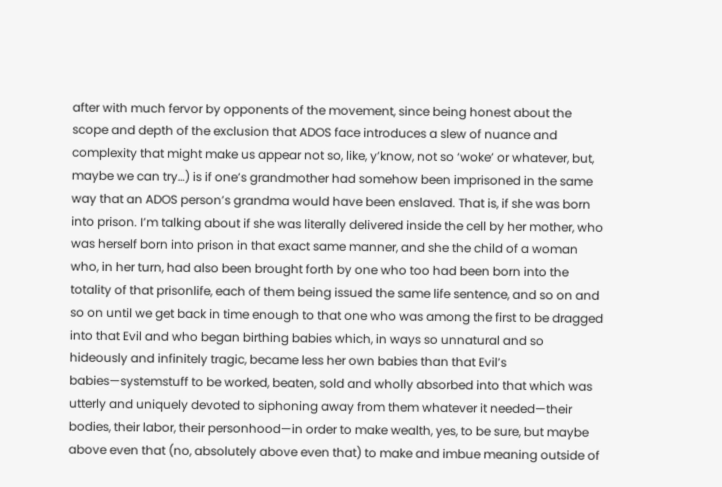after with much fervor by opponents of the movement, since being honest about the scope and depth of the exclusion that ADOS face introduces a slew of nuance and complexity that might make us appear not so, like, y’know, not so ‘woke’ or whatever, but, maybe we can try…) is if one’s grandmother had somehow been imprisoned in the same way that an ADOS person’s grandma would have been enslaved. That is, if she was born into prison. I’m talking about if she was literally delivered inside the cell by her mother, who was herself born into prison in that exact same manner, and she the child of a woman who, in her turn, had also been brought forth by one who too had been born into the totality of that prisonlife, each of them being issued the same life sentence, and so on and so on until we get back in time enough to that one who was among the first to be dragged into that Evil and who began birthing babies which, in ways so unnatural and so hideously and infinitely tragic, became less her own babies than that Evil’s babies—systemstuff to be worked, beaten, sold and wholly absorbed into that which was utterly and uniquely devoted to siphoning away from them whatever it needed—their bodies, their labor, their personhood—in order to make wealth, yes, to be sure, but maybe above even that (no, absolutely above even that) to make and imbue meaning outside of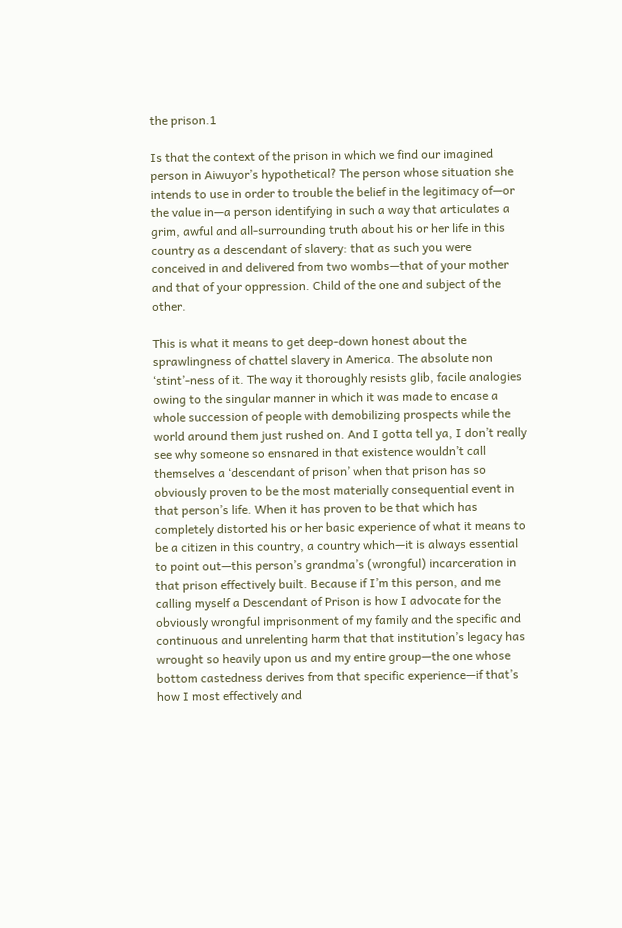the prison.1

Is that the context of the prison in which we find our imagined person in Aiwuyor’s hypothetical? The person whose situation she intends to use in order to trouble the belief in the legitimacy of—or the value in—a person identifying in such a way that articulates a grim, awful and all-surrounding truth about his or her life in this country as a descendant of slavery: that as such you were conceived in and delivered from two wombs—that of your mother and that of your oppression. Child of the one and subject of the other.

This is what it means to get deep-down honest about the sprawlingness of chattel slavery in America. The absolute non ‘stint’-ness of it. The way it thoroughly resists glib, facile analogies owing to the singular manner in which it was made to encase a whole succession of people with demobilizing prospects while the world around them just rushed on. And I gotta tell ya, I don’t really see why someone so ensnared in that existence wouldn’t call themselves a ‘descendant of prison’ when that prison has so obviously proven to be the most materially consequential event in that person’s life. When it has proven to be that which has completely distorted his or her basic experience of what it means to be a citizen in this country, a country which—it is always essential to point out—this person’s grandma’s (wrongful) incarceration in that prison effectively built. Because if I’m this person, and me calling myself a Descendant of Prison is how I advocate for the obviously wrongful imprisonment of my family and the specific and continuous and unrelenting harm that that institution’s legacy has wrought so heavily upon us and my entire group—the one whose bottom castedness derives from that specific experience—if that’s how I most effectively and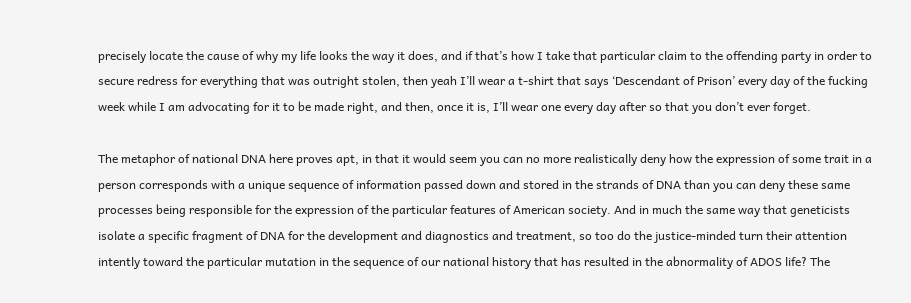precisely locate the cause of why my life looks the way it does, and if that’s how I take that particular claim to the offending party in order to secure redress for everything that was outright stolen, then yeah I’ll wear a t-shirt that says ‘Descendant of Prison’ every day of the fucking week while I am advocating for it to be made right, and then, once it is, I’ll wear one every day after so that you don’t ever forget.

The metaphor of national DNA here proves apt, in that it would seem you can no more realistically deny how the expression of some trait in a person corresponds with a unique sequence of information passed down and stored in the strands of DNA than you can deny these same processes being responsible for the expression of the particular features of American society. And in much the same way that geneticists isolate a specific fragment of DNA for the development and diagnostics and treatment, so too do the justice-minded turn their attention intently toward the particular mutation in the sequence of our national history that has resulted in the abnormality of ADOS life? The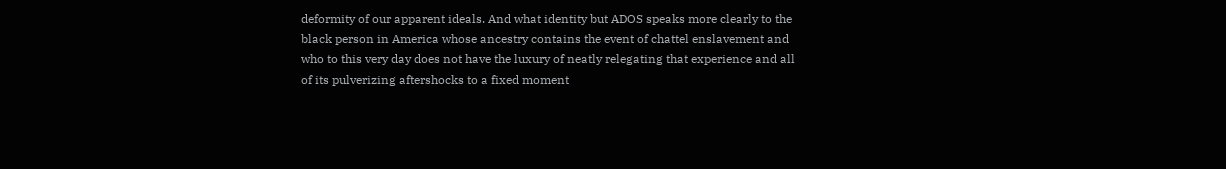deformity of our apparent ideals. And what identity but ADOS speaks more clearly to the black person in America whose ancestry contains the event of chattel enslavement and who to this very day does not have the luxury of neatly relegating that experience and all of its pulverizing aftershocks to a fixed moment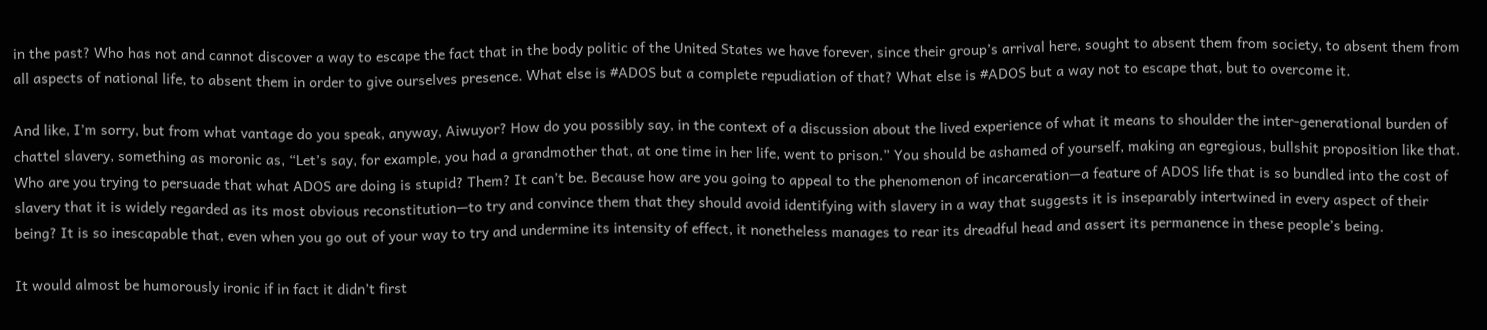in the past? Who has not and cannot discover a way to escape the fact that in the body politic of the United States we have forever, since their group’s arrival here, sought to absent them from society, to absent them from all aspects of national life, to absent them in order to give ourselves presence. What else is #ADOS but a complete repudiation of that? What else is #ADOS but a way not to escape that, but to overcome it.

And like, I’m sorry, but from what vantage do you speak, anyway, Aiwuyor? How do you possibly say, in the context of a discussion about the lived experience of what it means to shoulder the inter-generational burden of chattel slavery, something as moronic as, “Let’s say, for example, you had a grandmother that, at one time in her life, went to prison.” You should be ashamed of yourself, making an egregious, bullshit proposition like that. Who are you trying to persuade that what ADOS are doing is stupid? Them? It can’t be. Because how are you going to appeal to the phenomenon of incarceration—a feature of ADOS life that is so bundled into the cost of slavery that it is widely regarded as its most obvious reconstitution—to try and convince them that they should avoid identifying with slavery in a way that suggests it is inseparably intertwined in every aspect of their being? It is so inescapable that, even when you go out of your way to try and undermine its intensity of effect, it nonetheless manages to rear its dreadful head and assert its permanence in these people’s being.

It would almost be humorously ironic if in fact it didn’t first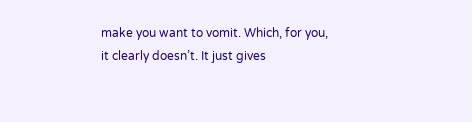make you want to vomit. Which, for you, it clearly doesn’t. It just gives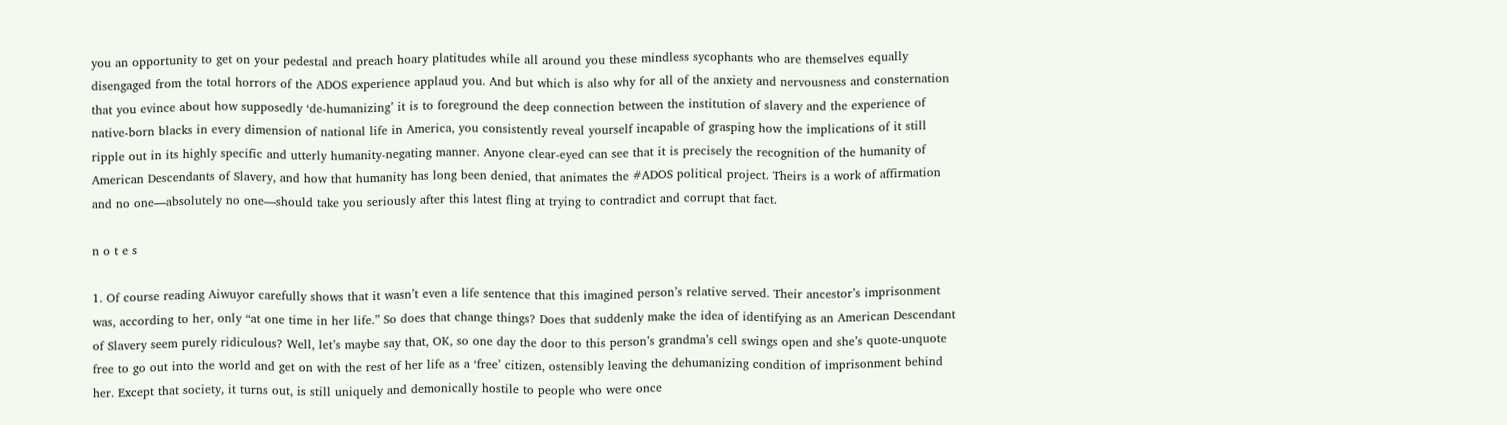you an opportunity to get on your pedestal and preach hoary platitudes while all around you these mindless sycophants who are themselves equally disengaged from the total horrors of the ADOS experience applaud you. And but which is also why for all of the anxiety and nervousness and consternation that you evince about how supposedly ‘de-humanizing’ it is to foreground the deep connection between the institution of slavery and the experience of native-born blacks in every dimension of national life in America, you consistently reveal yourself incapable of grasping how the implications of it still ripple out in its highly specific and utterly humanity-negating manner. Anyone clear-eyed can see that it is precisely the recognition of the humanity of American Descendants of Slavery, and how that humanity has long been denied, that animates the #ADOS political project. Theirs is a work of affirmation and no one—absolutely no one—should take you seriously after this latest fling at trying to contradict and corrupt that fact.

n o t e s

1. Of course reading Aiwuyor carefully shows that it wasn’t even a life sentence that this imagined person’s relative served. Their ancestor’s imprisonment was, according to her, only “at one time in her life.” So does that change things? Does that suddenly make the idea of identifying as an American Descendant of Slavery seem purely ridiculous? Well, let’s maybe say that, OK, so one day the door to this person’s grandma’s cell swings open and she’s quote-unquote free to go out into the world and get on with the rest of her life as a ‘free’ citizen, ostensibly leaving the dehumanizing condition of imprisonment behind her. Except that society, it turns out, is still uniquely and demonically hostile to people who were once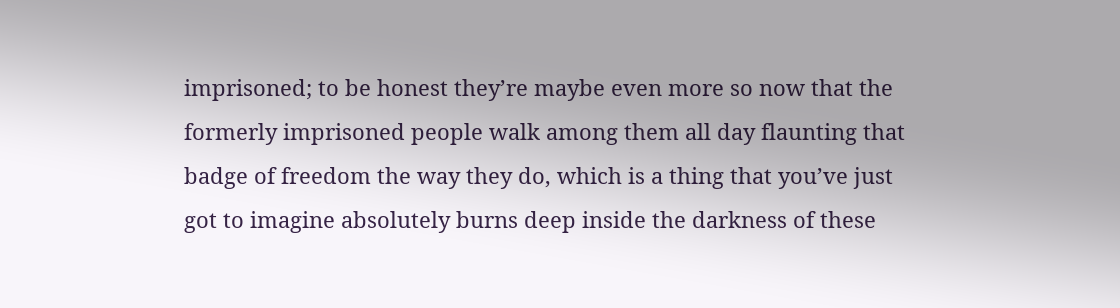imprisoned; to be honest they’re maybe even more so now that the formerly imprisoned people walk among them all day flaunting that badge of freedom the way they do, which is a thing that you’ve just got to imagine absolutely burns deep inside the darkness of these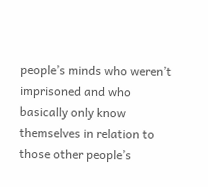people’s minds who weren’t imprisoned and who basically only know themselves in relation to those other people’s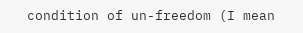condition of un-freedom (I mean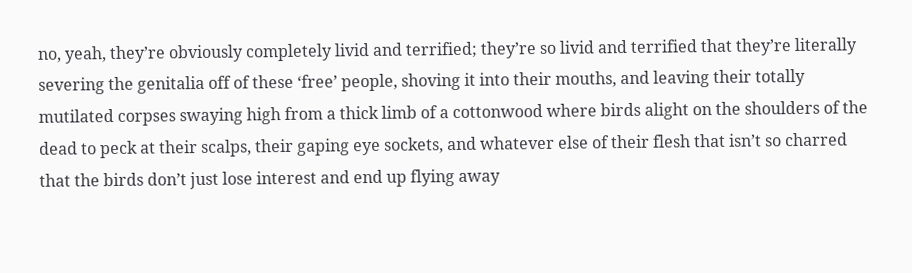no, yeah, they’re obviously completely livid and terrified; they’re so livid and terrified that they’re literally severing the genitalia off of these ‘free’ people, shoving it into their mouths, and leaving their totally mutilated corpses swaying high from a thick limb of a cottonwood where birds alight on the shoulders of the dead to peck at their scalps, their gaping eye sockets, and whatever else of their flesh that isn’t so charred that the birds don’t just lose interest and end up flying away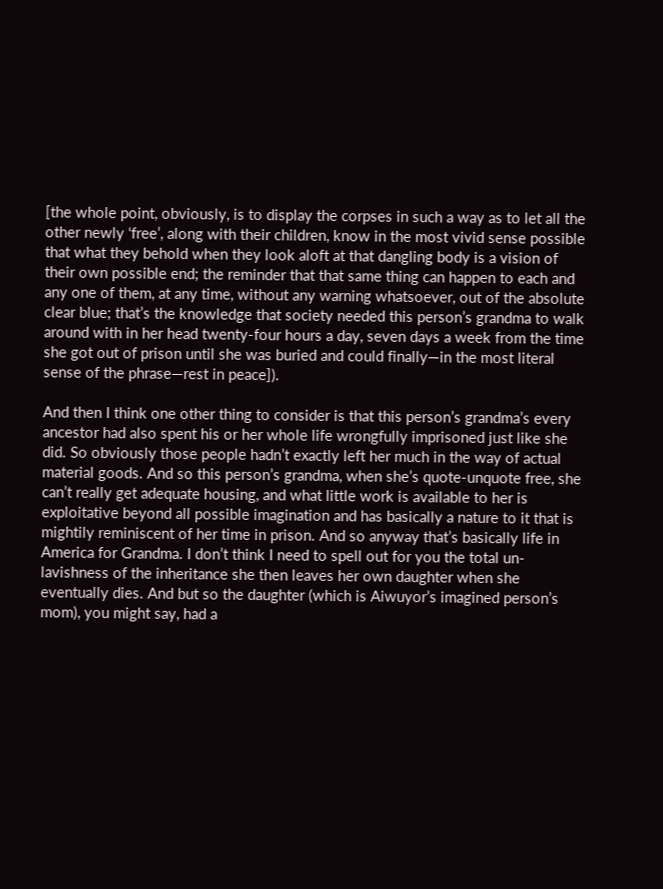[the whole point, obviously, is to display the corpses in such a way as to let all the other newly ‘free’, along with their children, know in the most vivid sense possible that what they behold when they look aloft at that dangling body is a vision of their own possible end; the reminder that that same thing can happen to each and any one of them, at any time, without any warning whatsoever, out of the absolute clear blue; that’s the knowledge that society needed this person’s grandma to walk around with in her head twenty-four hours a day, seven days a week from the time she got out of prison until she was buried and could finally—in the most literal sense of the phrase—rest in peace]).

And then I think one other thing to consider is that this person’s grandma’s every ancestor had also spent his or her whole life wrongfully imprisoned just like she did. So obviously those people hadn’t exactly left her much in the way of actual material goods. And so this person’s grandma, when she’s quote-unquote free, she can’t really get adequate housing, and what little work is available to her is exploitative beyond all possible imagination and has basically a nature to it that is mightily reminiscent of her time in prison. And so anyway that’s basically life in America for Grandma. I don’t think I need to spell out for you the total un-lavishness of the inheritance she then leaves her own daughter when she eventually dies. And but so the daughter (which is Aiwuyor’s imagined person’s mom), you might say, had a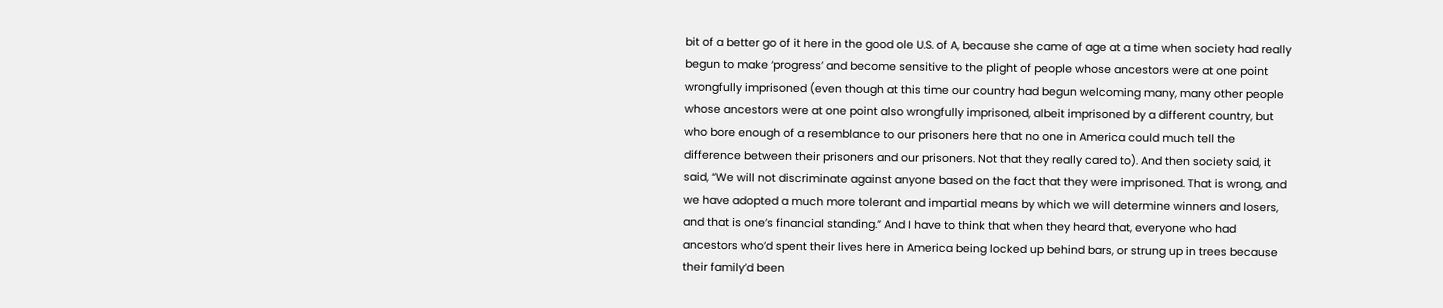bit of a better go of it here in the good ole U.S. of A, because she came of age at a time when society had really begun to make ‘progress’ and become sensitive to the plight of people whose ancestors were at one point wrongfully imprisoned (even though at this time our country had begun welcoming many, many other people whose ancestors were at one point also wrongfully imprisoned, albeit imprisoned by a different country, but who bore enough of a resemblance to our prisoners here that no one in America could much tell the difference between their prisoners and our prisoners. Not that they really cared to). And then society said, it said, “We will not discriminate against anyone based on the fact that they were imprisoned. That is wrong, and we have adopted a much more tolerant and impartial means by which we will determine winners and losers, and that is one’s financial standing.” And I have to think that when they heard that, everyone who had ancestors who’d spent their lives here in America being locked up behind bars, or strung up in trees because their family’d been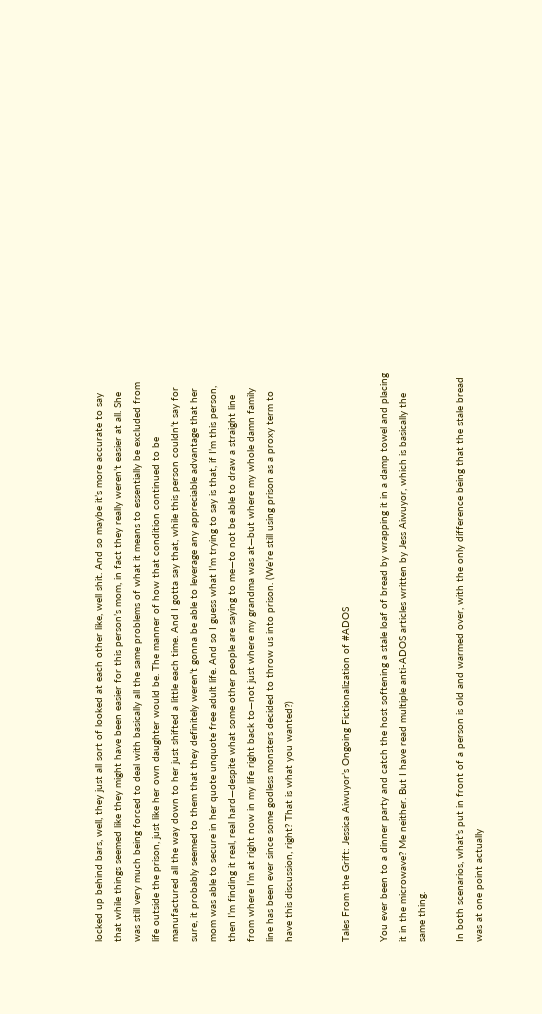locked up behind bars, well, they just all sort of looked at each other like, well shit. And so maybe it’s more accurate to say that while things seemed like they might have been easier for this person’s mom, in fact they really weren’t easier at all. She was still very much being forced to deal with basically all the same problems of what it means to essentially be excluded from life outside the prison, just like her own daughter would be. The manner of how that condition continued to be manufactured all the way down to her just shifted a little each time. And I gotta say that, while this person couldn’t say for sure, it probably seemed to them that they definitely weren’t gonna be able to leverage any appreciable advantage that her mom was able to secure in her quote unquote free adult life. And so I guess what I’m trying to say is that, if I’m this person, then I’m finding it real, real hard—despite what some other people are saying to me—to not be able to draw a straight line from where I’m at right now in my life right back to—not just where my grandma was at—but where my whole damn family line has been ever since some godless monsters decided to throw us into prison. (We’re still using prison as a proxy term to have this discussion, right? That is what you wanted?)


Tales From the Grift: Jessica Aiwuyor’s Ongoing Fictionalization of #ADOS

You ever been to a dinner party and catch the host softening a stale loaf of bread by wrapping it in a damp towel and placing it in the microwave? Me neither. But I have read multiple anti-ADOS articles written by Jess Aiwuyor, which is basically the same thing.

In both scenarios, what’s put in front of a person is old and warmed over, with the only difference being that the stale bread was at one point actually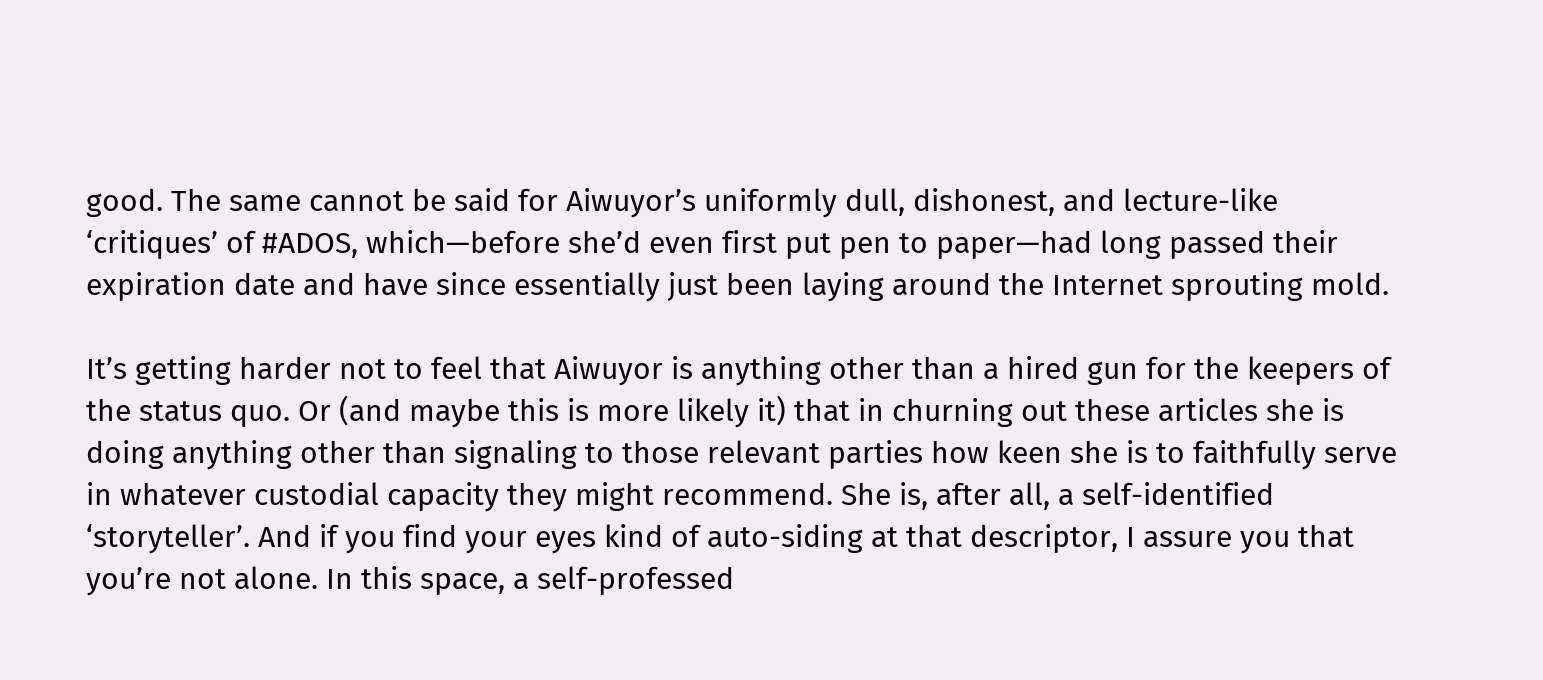good. The same cannot be said for Aiwuyor’s uniformly dull, dishonest, and lecture-like ‘critiques’ of #ADOS, which—before she’d even first put pen to paper—had long passed their expiration date and have since essentially just been laying around the Internet sprouting mold.

It’s getting harder not to feel that Aiwuyor is anything other than a hired gun for the keepers of the status quo. Or (and maybe this is more likely it) that in churning out these articles she is doing anything other than signaling to those relevant parties how keen she is to faithfully serve in whatever custodial capacity they might recommend. She is, after all, a self-identified ‘storyteller’. And if you find your eyes kind of auto-siding at that descriptor, I assure you that you’re not alone. In this space, a self-professed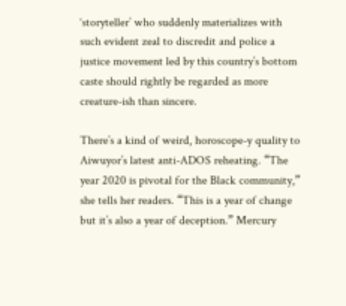‘storyteller’ who suddenly materializes with such evident zeal to discredit and police a justice movement led by this country’s bottom caste should rightly be regarded as more creature-ish than sincere.

There’s a kind of weird, horoscope-y quality to Aiwuyor’s latest anti-ADOS reheating. “The year 2020 is pivotal for the Black community,” she tells her readers. “This is a year of change but it’s also a year of deception.” Mercury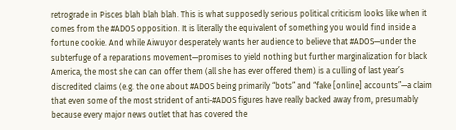retrograde in Pisces blah blah blah. This is what supposedly serious political criticism looks like when it comes from the #ADOS opposition. It is literally the equivalent of something you would find inside a fortune cookie. And while Aiwuyor desperately wants her audience to believe that #ADOS—under the subterfuge of a reparations movement—promises to yield nothing but further marginalization for black America, the most she can can offer them (all she has ever offered them) is a culling of last year’s discredited claims (e.g. the one about #ADOS being primarily “bots” and “fake [online] accounts”—a claim that even some of the most strident of anti-#ADOS figures have really backed away from, presumably because every major news outlet that has covered the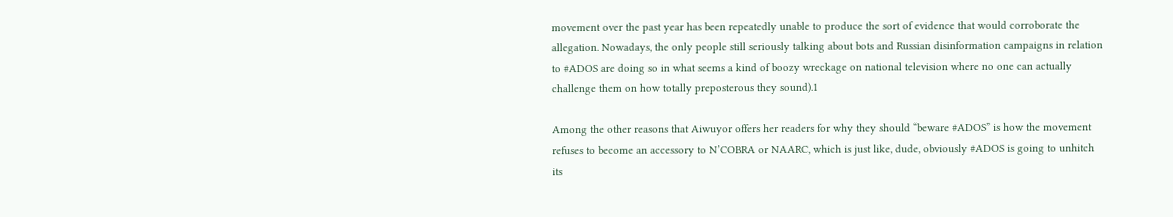movement over the past year has been repeatedly unable to produce the sort of evidence that would corroborate the allegation. Nowadays, the only people still seriously talking about bots and Russian disinformation campaigns in relation to #ADOS are doing so in what seems a kind of boozy wreckage on national television where no one can actually challenge them on how totally preposterous they sound).1

Among the other reasons that Aiwuyor offers her readers for why they should “beware #ADOS” is how the movement refuses to become an accessory to N’COBRA or NAARC, which is just like, dude, obviously #ADOS is going to unhitch its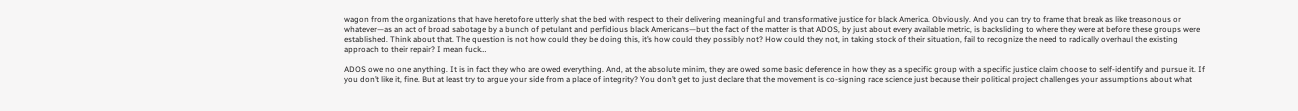wagon from the organizations that have heretofore utterly shat the bed with respect to their delivering meaningful and transformative justice for black America. Obviously. And you can try to frame that break as like treasonous or whatever—as an act of broad sabotage by a bunch of petulant and perfidious black Americans—but the fact of the matter is that ADOS, by just about every available metric, is backsliding to where they were at before these groups were established. Think about that. The question is not how could they be doing this, it’s how could they possibly not? How could they not, in taking stock of their situation, fail to recognize the need to radically overhaul the existing approach to their repair? I mean fuck…

ADOS owe no one anything. It is in fact they who are owed everything. And, at the absolute minim, they are owed some basic deference in how they as a specific group with a specific justice claim choose to self-identify and pursue it. If you don’t like it, fine. But at least try to argue your side from a place of integrity? You don’t get to just declare that the movement is co-signing race science just because their political project challenges your assumptions about what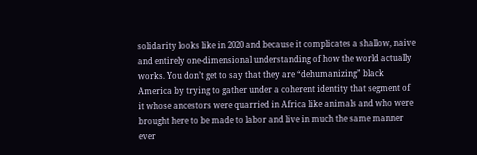solidarity looks like in 2020 and because it complicates a shallow, naive and entirely one-dimensional understanding of how the world actually works. You don’t get to say that they are “dehumanizing” black America by trying to gather under a coherent identity that segment of it whose ancestors were quarried in Africa like animals and who were brought here to be made to labor and live in much the same manner ever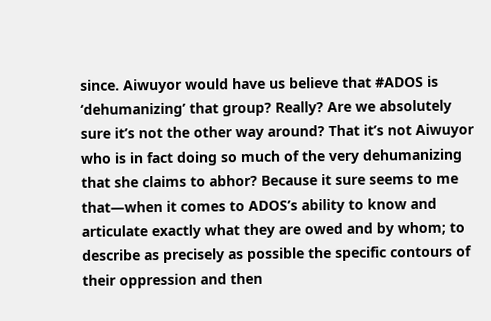since. Aiwuyor would have us believe that #ADOS is ‘dehumanizing’ that group? Really? Are we absolutely sure it’s not the other way around? That it’s not Aiwuyor who is in fact doing so much of the very dehumanizing that she claims to abhor? Because it sure seems to me that—when it comes to ADOS’s ability to know and articulate exactly what they are owed and by whom; to describe as precisely as possible the specific contours of their oppression and then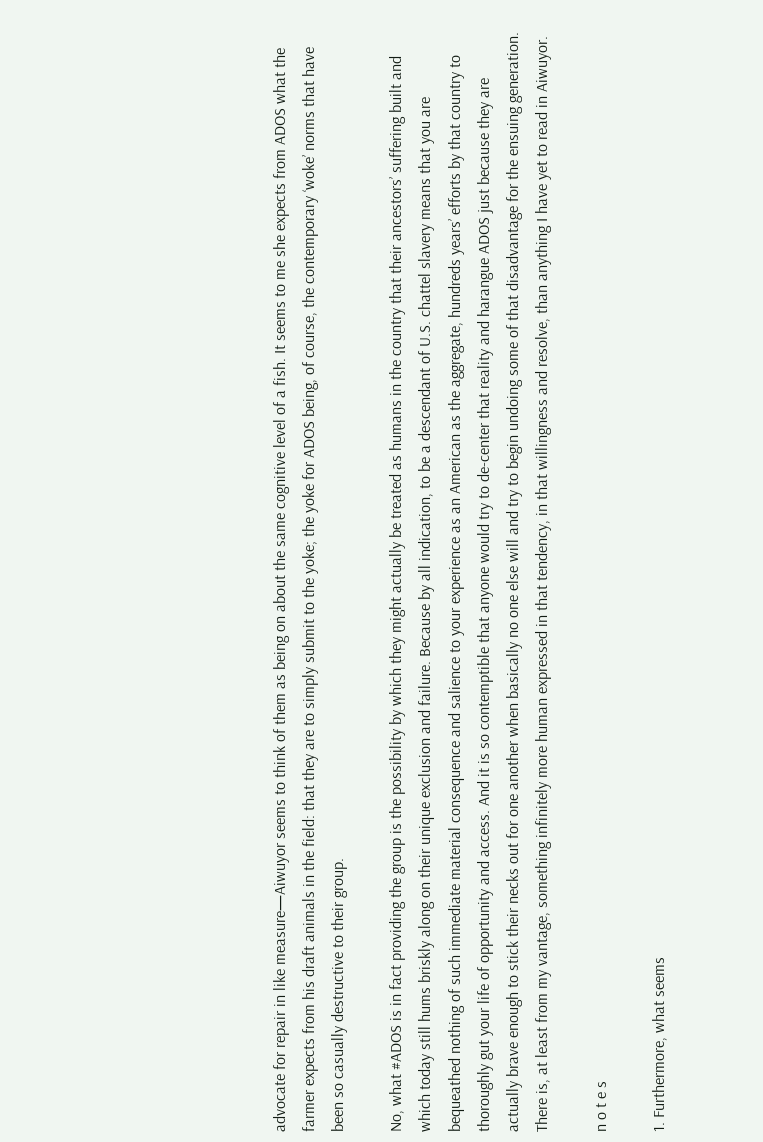advocate for repair in like measure—Aiwuyor seems to think of them as being on about the same cognitive level of a fish. It seems to me she expects from ADOS what the farmer expects from his draft animals in the field: that they are to simply submit to the yoke; the yoke for ADOS being, of course, the contemporary ‘woke’ norms that have been so casually destructive to their group.

No, what #ADOS is in fact providing the group is the possibility by which they might actually be treated as humans in the country that their ancestors’ suffering built and which today still hums briskly along on their unique exclusion and failure. Because by all indication, to be a descendant of U.S. chattel slavery means that you are bequeathed nothing of such immediate material consequence and salience to your experience as an American as the aggregate, hundreds years’ efforts by that country to thoroughly gut your life of opportunity and access. And it is so contemptible that anyone would try to de-center that reality and harangue ADOS just because they are actually brave enough to stick their necks out for one another when basically no one else will and try to begin undoing some of that disadvantage for the ensuing generation. There is, at least from my vantage, something infinitely more human expressed in that tendency, in that willingness and resolve, than anything I have yet to read in Aiwuyor.

n o t e s

1. Furthermore, what seems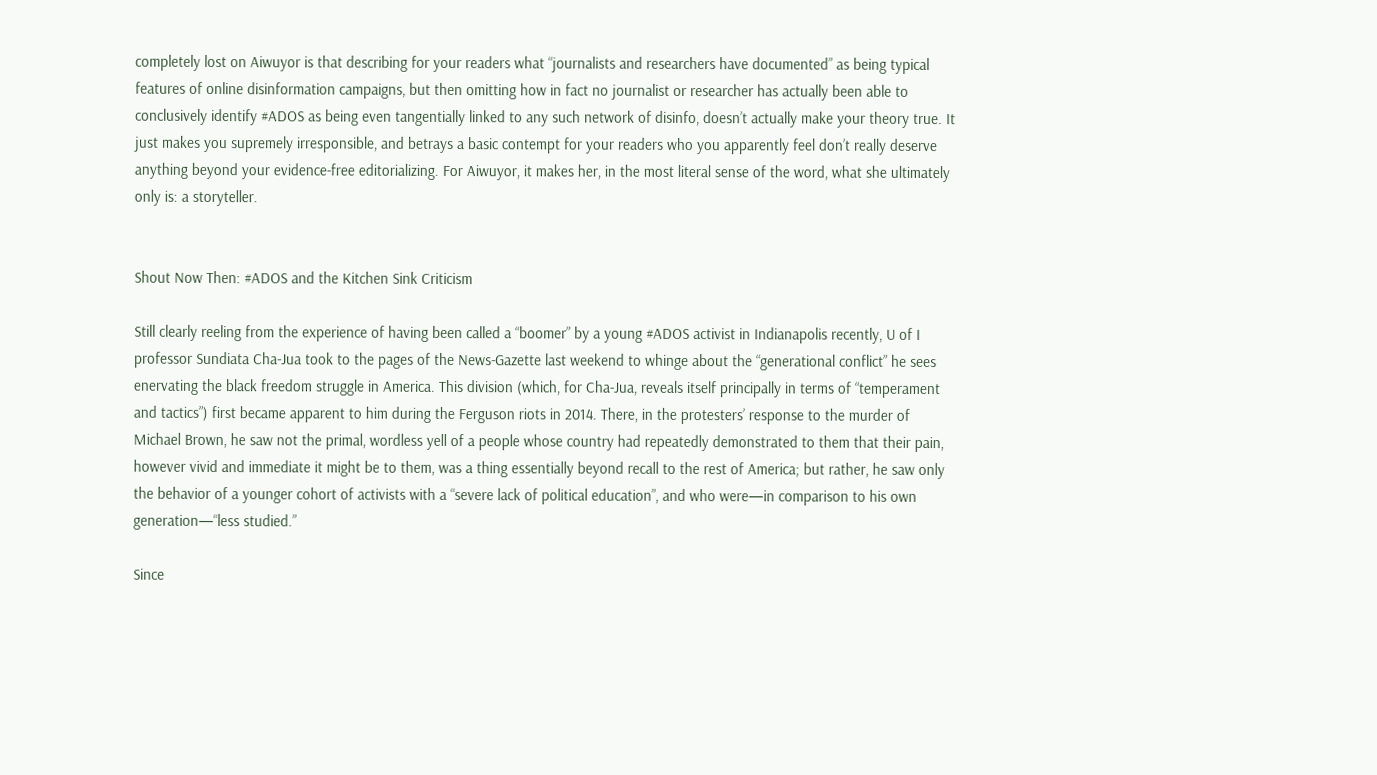completely lost on Aiwuyor is that describing for your readers what “journalists and researchers have documented” as being typical features of online disinformation campaigns, but then omitting how in fact no journalist or researcher has actually been able to conclusively identify #ADOS as being even tangentially linked to any such network of disinfo, doesn’t actually make your theory true. It just makes you supremely irresponsible, and betrays a basic contempt for your readers who you apparently feel don’t really deserve anything beyond your evidence-free editorializing. For Aiwuyor, it makes her, in the most literal sense of the word, what she ultimately only is: a storyteller.


Shout Now Then: #ADOS and the Kitchen Sink Criticism

Still clearly reeling from the experience of having been called a “boomer” by a young #ADOS activist in Indianapolis recently, U of I professor Sundiata Cha-Jua took to the pages of the News-Gazette last weekend to whinge about the “generational conflict” he sees enervating the black freedom struggle in America. This division (which, for Cha-Jua, reveals itself principally in terms of “temperament and tactics”) first became apparent to him during the Ferguson riots in 2014. There, in the protesters’ response to the murder of Michael Brown, he saw not the primal, wordless yell of a people whose country had repeatedly demonstrated to them that their pain, however vivid and immediate it might be to them, was a thing essentially beyond recall to the rest of America; but rather, he saw only the behavior of a younger cohort of activists with a “severe lack of political education”, and who were—in comparison to his own generation—“less studied.”

Since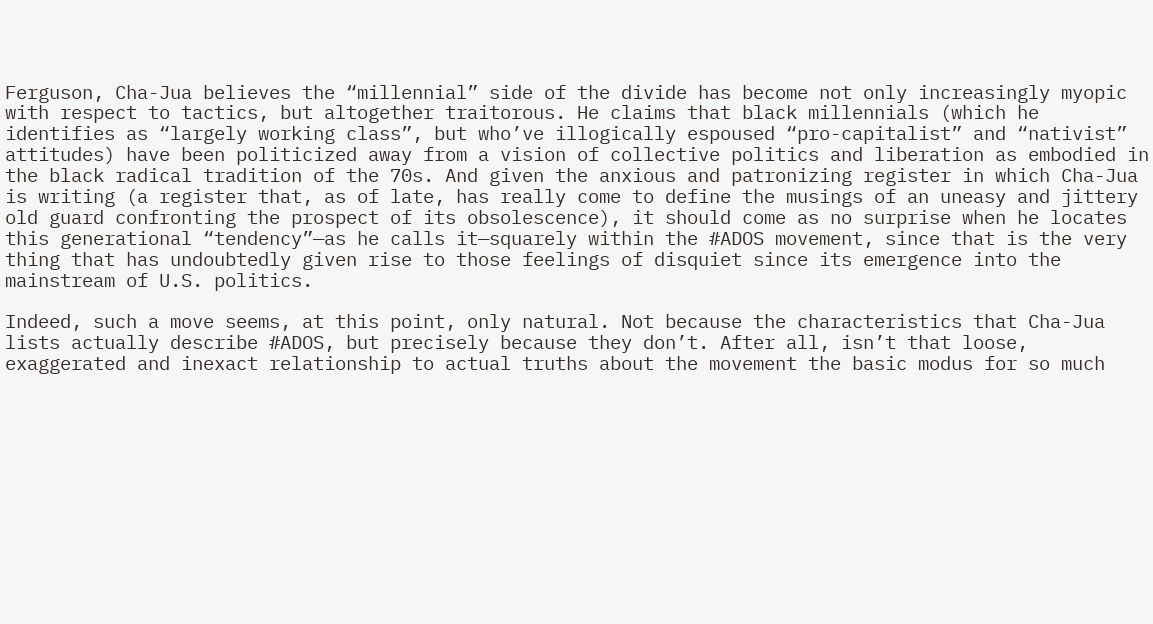Ferguson, Cha-Jua believes the “millennial” side of the divide has become not only increasingly myopic with respect to tactics, but altogether traitorous. He claims that black millennials (which he identifies as “largely working class”, but who’ve illogically espoused “pro-capitalist” and “nativist” attitudes) have been politicized away from a vision of collective politics and liberation as embodied in the black radical tradition of the 70s. And given the anxious and patronizing register in which Cha-Jua is writing (a register that, as of late, has really come to define the musings of an uneasy and jittery old guard confronting the prospect of its obsolescence), it should come as no surprise when he locates this generational “tendency”—as he calls it—squarely within the #ADOS movement, since that is the very thing that has undoubtedly given rise to those feelings of disquiet since its emergence into the mainstream of U.S. politics.

Indeed, such a move seems, at this point, only natural. Not because the characteristics that Cha-Jua lists actually describe #ADOS, but precisely because they don’t. After all, isn’t that loose, exaggerated and inexact relationship to actual truths about the movement the basic modus for so much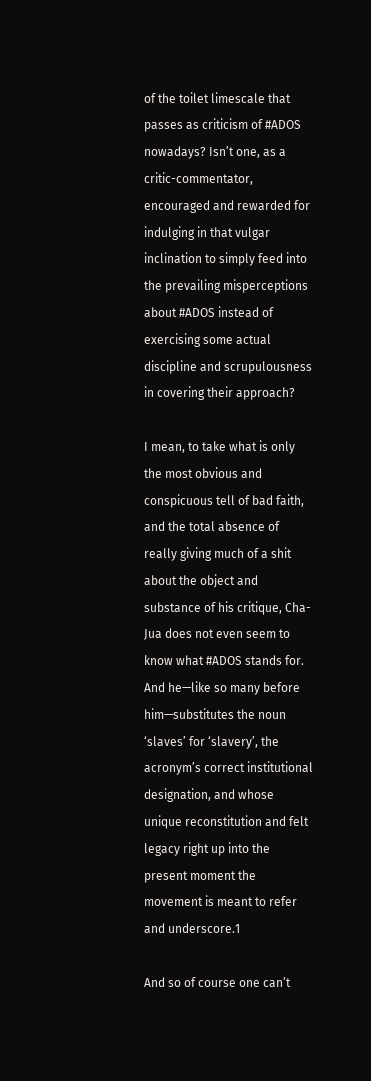of the toilet limescale that passes as criticism of #ADOS nowadays? Isn’t one, as a critic-commentator, encouraged and rewarded for indulging in that vulgar inclination to simply feed into the prevailing misperceptions about #ADOS instead of exercising some actual discipline and scrupulousness in covering their approach?

I mean, to take what is only the most obvious and conspicuous tell of bad faith, and the total absence of really giving much of a shit about the object and substance of his critique, Cha-Jua does not even seem to know what #ADOS stands for. And he—like so many before him—substitutes the noun ‘slaves’ for ‘slavery’, the acronym’s correct institutional designation, and whose unique reconstitution and felt legacy right up into the present moment the movement is meant to refer and underscore.1

And so of course one can’t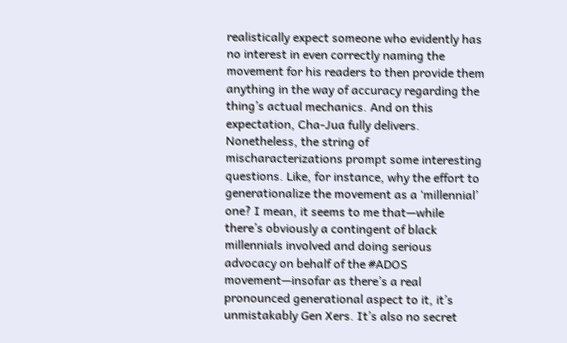realistically expect someone who evidently has no interest in even correctly naming the movement for his readers to then provide them anything in the way of accuracy regarding the thing’s actual mechanics. And on this expectation, Cha-Jua fully delivers. Nonetheless, the string of mischaracterizations prompt some interesting questions. Like, for instance, why the effort to generationalize the movement as a ‘millennial’ one? I mean, it seems to me that—while there’s obviously a contingent of black millennials involved and doing serious advocacy on behalf of the #ADOS movement—insofar as there’s a real pronounced generational aspect to it, it’s unmistakably Gen Xers. It’s also no secret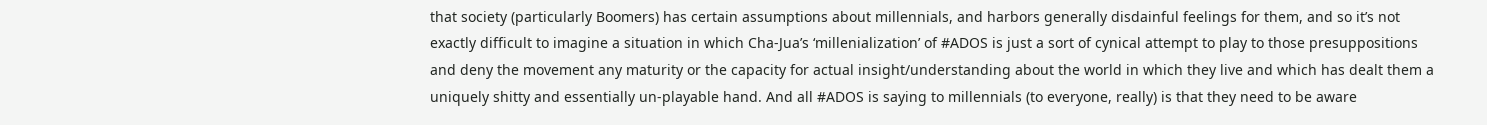that society (particularly Boomers) has certain assumptions about millennials, and harbors generally disdainful feelings for them, and so it’s not exactly difficult to imagine a situation in which Cha-Jua’s ‘millenialization’ of #ADOS is just a sort of cynical attempt to play to those presuppositions and deny the movement any maturity or the capacity for actual insight/understanding about the world in which they live and which has dealt them a uniquely shitty and essentially un-playable hand. And all #ADOS is saying to millennials (to everyone, really) is that they need to be aware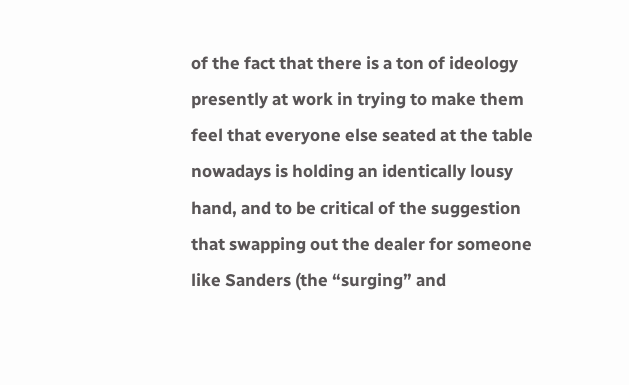of the fact that there is a ton of ideology presently at work in trying to make them feel that everyone else seated at the table nowadays is holding an identically lousy hand, and to be critical of the suggestion that swapping out the dealer for someone like Sanders (the “surging” and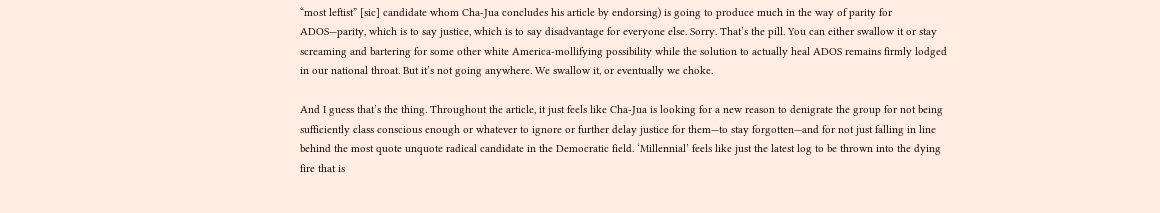“most leftist” [sic] candidate whom Cha-Jua concludes his article by endorsing) is going to produce much in the way of parity for ADOS—parity, which is to say justice, which is to say disadvantage for everyone else. Sorry. That’s the pill. You can either swallow it or stay screaming and bartering for some other white America-mollifying possibility while the solution to actually heal ADOS remains firmly lodged in our national throat. But it’s not going anywhere. We swallow it, or eventually we choke.

And I guess that’s the thing. Throughout the article, it just feels like Cha-Jua is looking for a new reason to denigrate the group for not being sufficiently class conscious enough or whatever to ignore or further delay justice for them—to stay forgotten—and for not just falling in line behind the most quote unquote radical candidate in the Democratic field. ‘Millennial’ feels like just the latest log to be thrown into the dying fire that is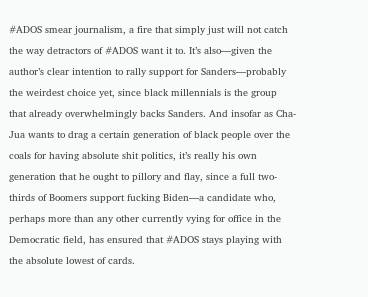#ADOS smear journalism, a fire that simply just will not catch the way detractors of #ADOS want it to. It’s also—given the author’s clear intention to rally support for Sanders—probably the weirdest choice yet, since black millennials is the group that already overwhelmingly backs Sanders. And insofar as Cha-Jua wants to drag a certain generation of black people over the coals for having absolute shit politics, it’s really his own generation that he ought to pillory and flay, since a full two-thirds of Boomers support fucking Biden—a candidate who, perhaps more than any other currently vying for office in the Democratic field, has ensured that #ADOS stays playing with the absolute lowest of cards.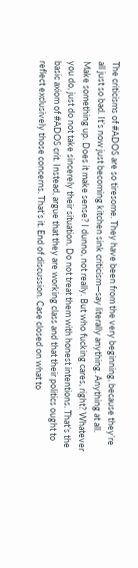The criticisms of #ADOS are so tiresome. They have been from the very beginning, because they’re all just so bad. It’s now just becoming kitchen sink criticism—say literally anything. Anything at all. Make something up. Does it make sense? I dunno, not really. But who fucking cares, right? Whatever you do, just do not take sincerely their situation. Do not treat them with honest intentions. That’s the basic axiom of #ADOS crit. Instead, argue that they are working class and that their politics ought to reflect exclusively those concerns. That’s it. End of discussion. Case closed on what to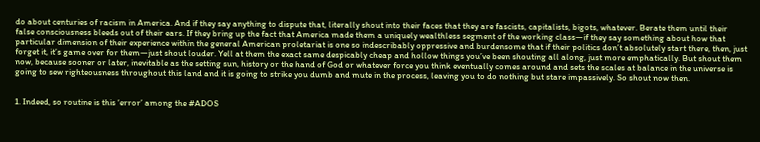do about centuries of racism in America. And if they say anything to dispute that, literally shout into their faces that they are fascists, capitalists, bigots, whatever. Berate them until their false consciousness bleeds out of their ears. If they bring up the fact that America made them a uniquely wealthless segment of the working class—if they say something about how that particular dimension of their experience within the general American proletariat is one so indescribably oppressive and burdensome that if their politics don’t absolutely start there, then, just forget it, it’s game over for them—just shout louder. Yell at them the exact same despicably cheap and hollow things you’ve been shouting all along, just more emphatically. But shout them now, because sooner or later, inevitable as the setting sun, history or the hand of God or whatever force you think eventually comes around and sets the scales at balance in the universe is going to sew righteousness throughout this land and it is going to strike you dumb and mute in the process, leaving you to do nothing but stare impassively. So shout now then.


1. Indeed, so routine is this ‘error’ among the #ADOS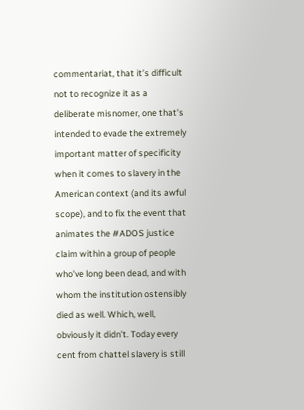commentariat, that it’s difficult not to recognize it as a deliberate misnomer, one that’s intended to evade the extremely important matter of specificity when it comes to slavery in the American context (and its awful scope), and to fix the event that animates the #ADOS justice claim within a group of people who’ve long been dead, and with whom the institution ostensibly died as well. Which, well, obviously it didn’t. Today every cent from chattel slavery is still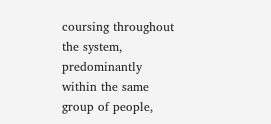coursing throughout the system, predominantly within the same group of people,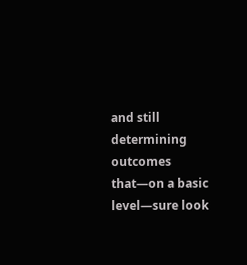and still determining outcomes that—on a basic level—sure look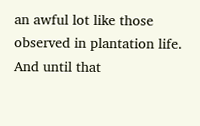an awful lot like those observed in plantation life. And until that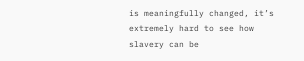is meaningfully changed, it’s extremely hard to see how slavery can be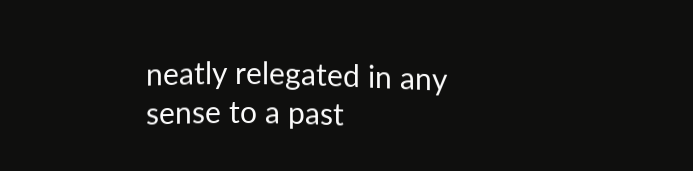neatly relegated in any sense to a past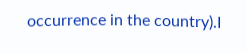occurrence in the country).I